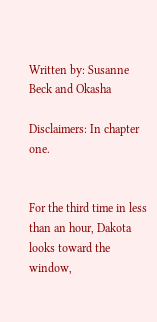Written by: Susanne Beck and Okasha

Disclaimers: In chapter one.


For the third time in less than an hour, Dakota looks toward the window,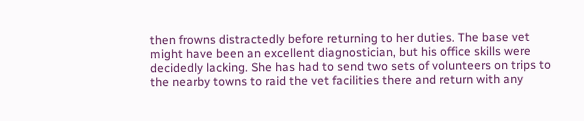then frowns distractedly before returning to her duties. The base vet might have been an excellent diagnostician, but his office skills were decidedly lacking. She has had to send two sets of volunteers on trips to the nearby towns to raid the vet facilities there and return with any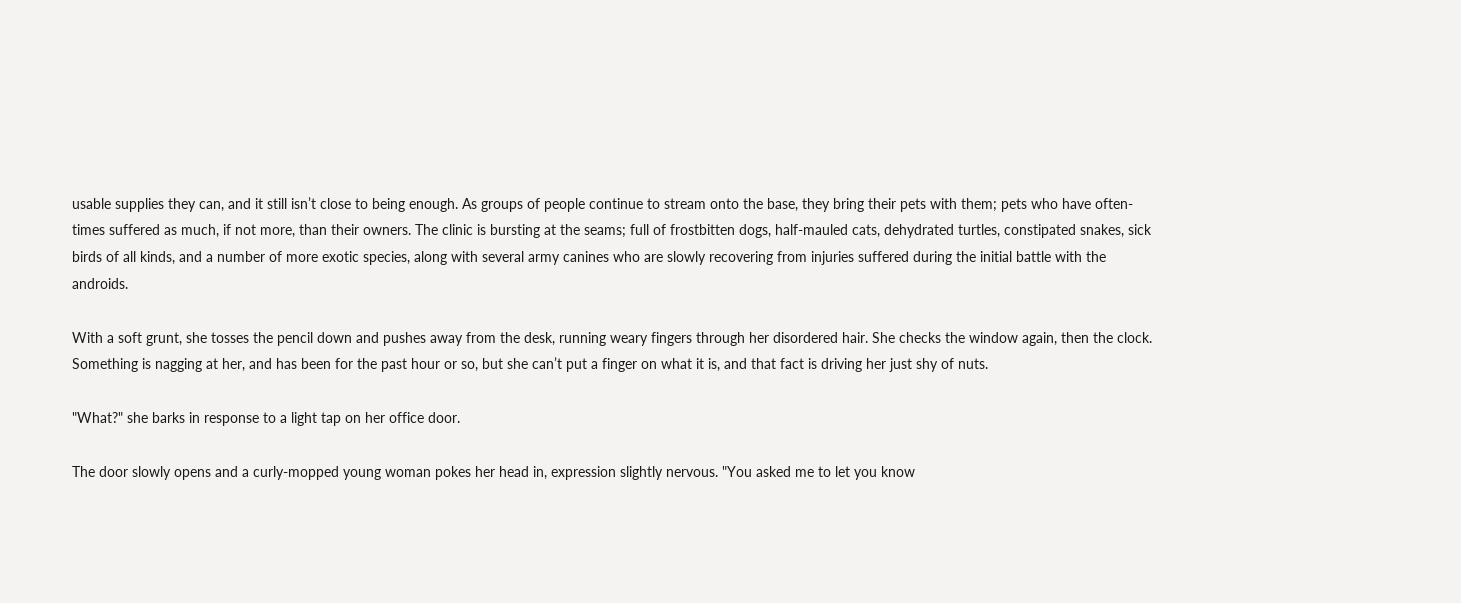usable supplies they can, and it still isn’t close to being enough. As groups of people continue to stream onto the base, they bring their pets with them; pets who have often-times suffered as much, if not more, than their owners. The clinic is bursting at the seams; full of frostbitten dogs, half-mauled cats, dehydrated turtles, constipated snakes, sick birds of all kinds, and a number of more exotic species, along with several army canines who are slowly recovering from injuries suffered during the initial battle with the androids.

With a soft grunt, she tosses the pencil down and pushes away from the desk, running weary fingers through her disordered hair. She checks the window again, then the clock. Something is nagging at her, and has been for the past hour or so, but she can’t put a finger on what it is, and that fact is driving her just shy of nuts.

"What?" she barks in response to a light tap on her office door.

The door slowly opens and a curly-mopped young woman pokes her head in, expression slightly nervous. "You asked me to let you know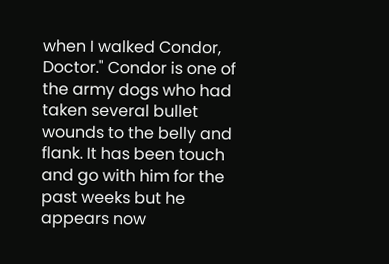when I walked Condor, Doctor." Condor is one of the army dogs who had taken several bullet wounds to the belly and flank. It has been touch and go with him for the past weeks but he appears now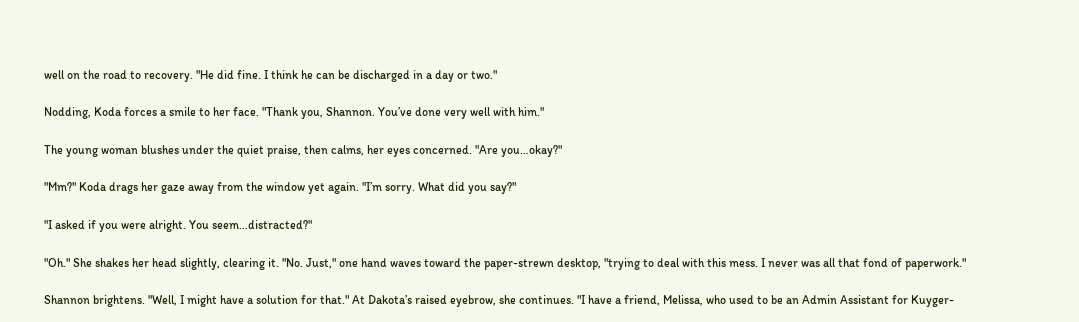well on the road to recovery. "He did fine. I think he can be discharged in a day or two."

Nodding, Koda forces a smile to her face. "Thank you, Shannon. You’ve done very well with him."

The young woman blushes under the quiet praise, then calms, her eyes concerned. "Are you…okay?"

"Mm?" Koda drags her gaze away from the window yet again. "I’m sorry. What did you say?"

"I asked if you were alright. You seem…distracted?"

"Oh." She shakes her head slightly, clearing it. "No. Just," one hand waves toward the paper-strewn desktop, "trying to deal with this mess. I never was all that fond of paperwork."

Shannon brightens. "Well, I might have a solution for that." At Dakota’s raised eyebrow, she continues. "I have a friend, Melissa, who used to be an Admin Assistant for Kuyger-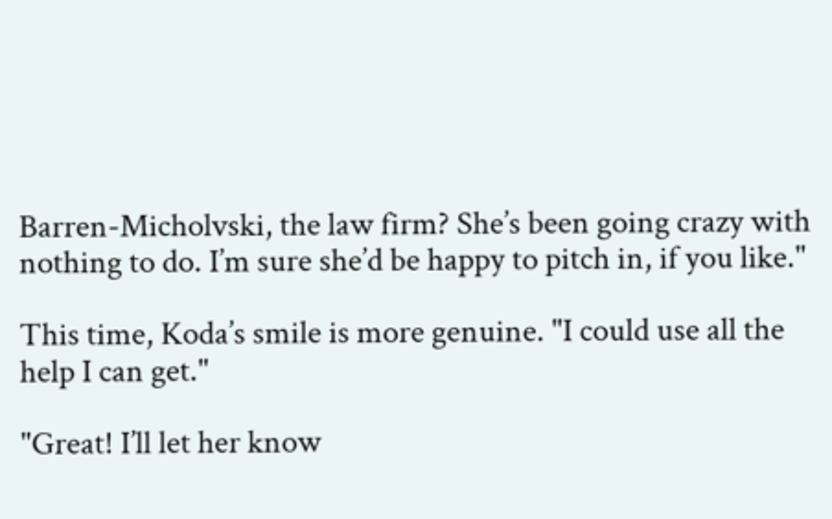Barren-Micholvski, the law firm? She’s been going crazy with nothing to do. I’m sure she’d be happy to pitch in, if you like."

This time, Koda’s smile is more genuine. "I could use all the help I can get."

"Great! I’ll let her know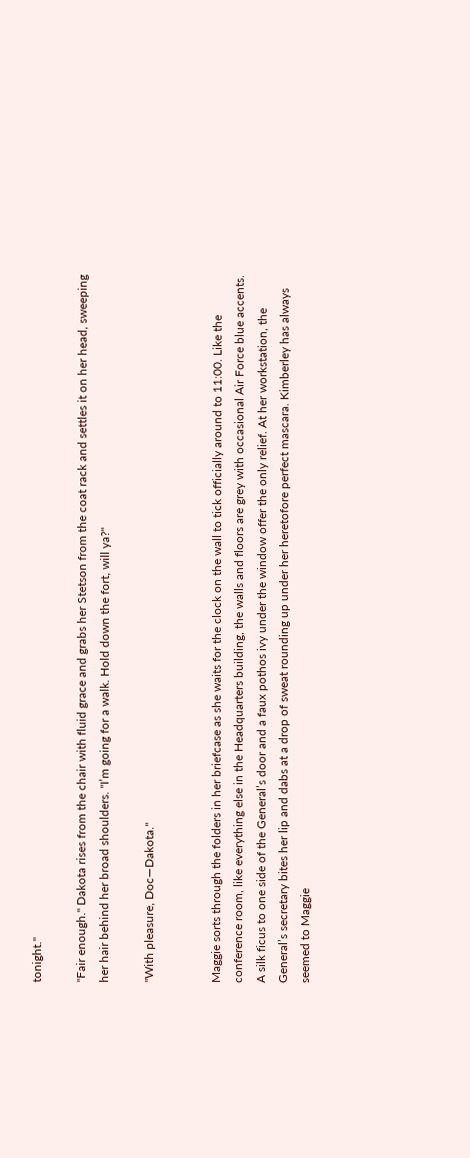tonight."

"Fair enough." Dakota rises from the chair with fluid grace and grabs her Stetson from the coat rack and settles it on her head, sweeping her hair behind her broad shoulders. "I’m going for a walk. Hold down the fort, will ya?"

"With pleasure, Doc—Dakota."


Maggie sorts through the folders in her briefcase as she waits for the clock on the wall to tick officially around to 11:00. Like the conference room, like everything else in the Headquarters building, the walls and floors are grey with occasional Air Force blue accents. A silk ficus to one side of the General’s door and a faux pothos ivy under the window offer the only relief. At her workstation, the General’s secretary bites her lip and dabs at a drop of sweat rounding up under her heretofore perfect mascara. Kimberley has always seemed to Maggie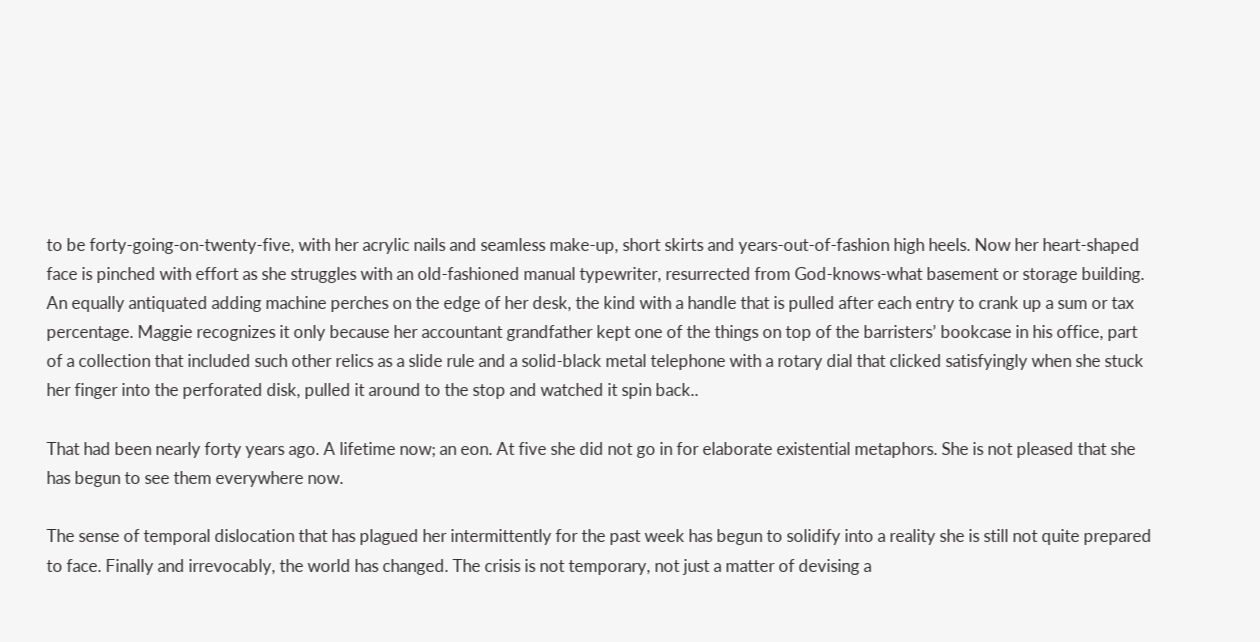to be forty-going-on-twenty-five, with her acrylic nails and seamless make-up, short skirts and years-out-of-fashion high heels. Now her heart-shaped face is pinched with effort as she struggles with an old-fashioned manual typewriter, resurrected from God-knows-what basement or storage building. An equally antiquated adding machine perches on the edge of her desk, the kind with a handle that is pulled after each entry to crank up a sum or tax percentage. Maggie recognizes it only because her accountant grandfather kept one of the things on top of the barristers’ bookcase in his office, part of a collection that included such other relics as a slide rule and a solid-black metal telephone with a rotary dial that clicked satisfyingly when she stuck her finger into the perforated disk, pulled it around to the stop and watched it spin back..

That had been nearly forty years ago. A lifetime now; an eon. At five she did not go in for elaborate existential metaphors. She is not pleased that she has begun to see them everywhere now.

The sense of temporal dislocation that has plagued her intermittently for the past week has begun to solidify into a reality she is still not quite prepared to face. Finally and irrevocably, the world has changed. The crisis is not temporary, not just a matter of devising a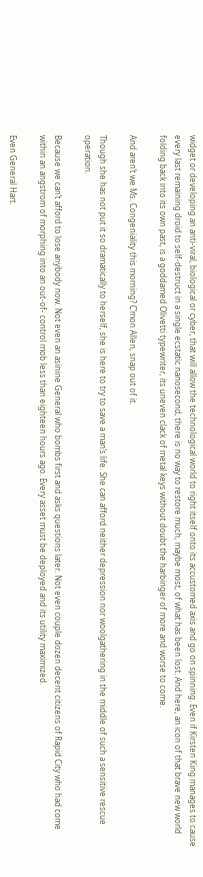widget or developing an anti-viral, biological or cyber, that will allow the technological world to right itself onto its accustomed axis and go on spinning. Even if Kirsten King manages to cause every last remaining droid to self-destruct in a single ecstatic nanosecond, there is no way to restore much, maybe most, of what has been lost. And here, an icon of that brave new world folding back into its own past, is a goddamed Olivetti typewriter, its uneven clack of metal keys without doubt the harbinger of more and worse to come.

And aren’t we Ms. Congeniality this morning? C’mon Allen, snap out of it.

Though she has not put it so dramatically to herself, she is here to try to save a man’s life. She can afford neither depression nor woolgathering in the middle of such a sensitive rescue operation.

Because we can’t afford to lose anybody now. Not even an asinine General who bombs first and asks questions later. Not even couple dozen decent citizens of Rapid City who had come within an angstrom of morphing into an out-of- control mob less than eighteen hours ago. Every asset must be deployed and its utility maximized.

Even General Hart.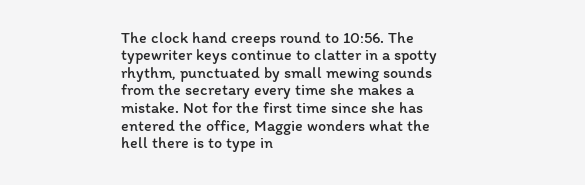The clock hand creeps round to 10:56. The typewriter keys continue to clatter in a spotty rhythm, punctuated by small mewing sounds from the secretary every time she makes a mistake. Not for the first time since she has entered the office, Maggie wonders what the hell there is to type in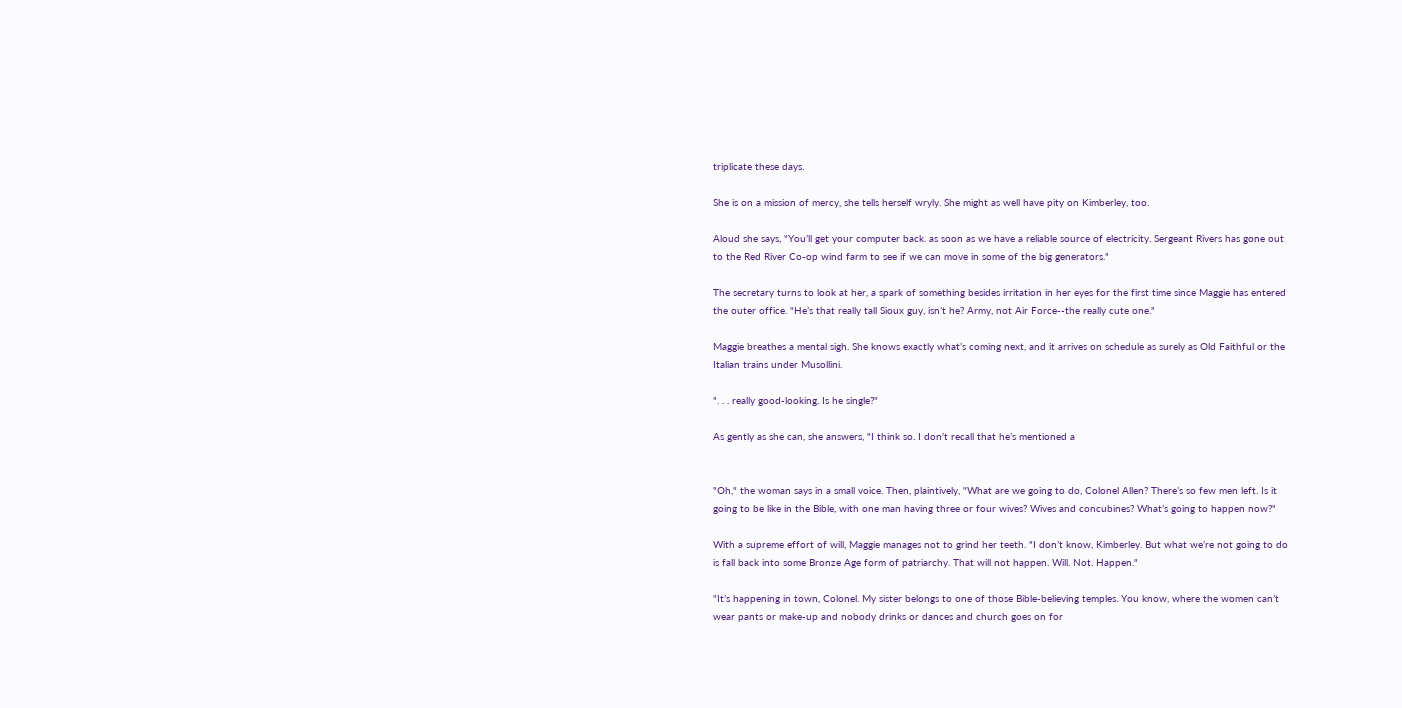triplicate these days.

She is on a mission of mercy, she tells herself wryly. She might as well have pity on Kimberley, too.

Aloud she says, "You’ll get your computer back. as soon as we have a reliable source of electricity. Sergeant Rivers has gone out to the Red River Co-op wind farm to see if we can move in some of the big generators."

The secretary turns to look at her, a spark of something besides irritation in her eyes for the first time since Maggie has entered the outer office. "He’s that really tall Sioux guy, isn’t he? Army, not Air Force--the really cute one."

Maggie breathes a mental sigh. She knows exactly what’s coming next, and it arrives on schedule as surely as Old Faithful or the Italian trains under Musollini.

". . . really good-looking. Is he single?"

As gently as she can, she answers, "I think so. I don’t recall that he’s mentioned a


"Oh," the woman says in a small voice. Then, plaintively, "What are we going to do, Colonel Allen? There’s so few men left. Is it going to be like in the Bible, with one man having three or four wives? Wives and concubines? What’s going to happen now?"

With a supreme effort of will, Maggie manages not to grind her teeth. "I don’t know, Kimberley. But what we’re not going to do is fall back into some Bronze Age form of patriarchy. That will not happen. Will. Not. Happen."

"It’s happening in town, Colonel. My sister belongs to one of those Bible-believing temples. You know, where the women can’t wear pants or make-up and nobody drinks or dances and church goes on for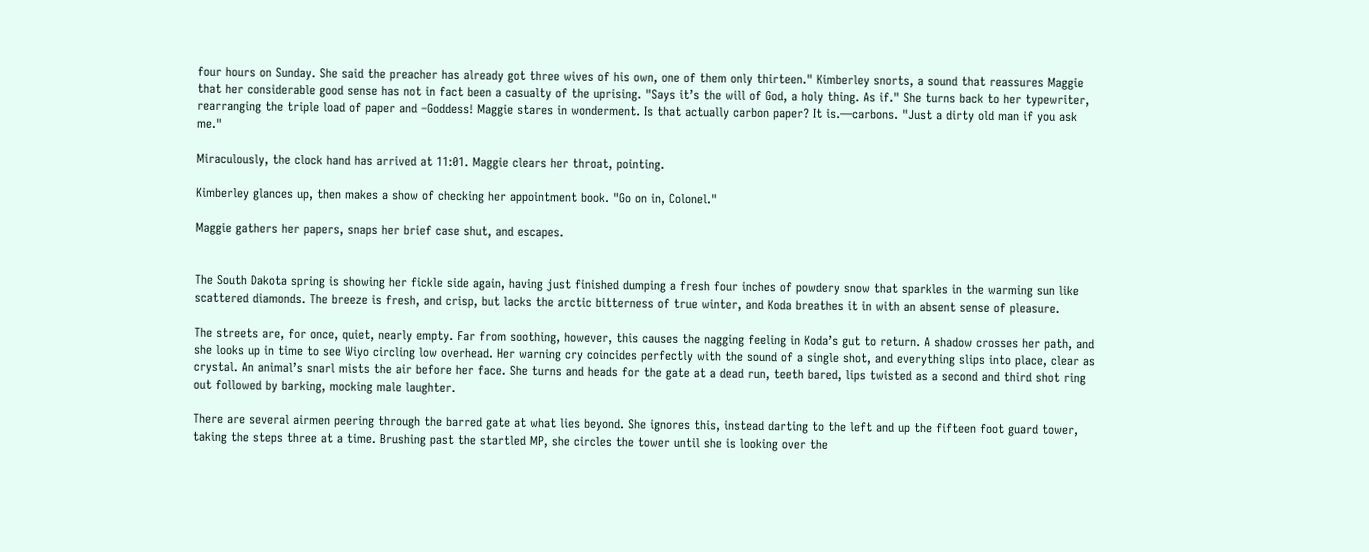four hours on Sunday. She said the preacher has already got three wives of his own, one of them only thirteen." Kimberley snorts, a sound that reassures Maggie that her considerable good sense has not in fact been a casualty of the uprising. "Says it’s the will of God, a holy thing. As if." She turns back to her typewriter, rearranging the triple load of paper and –Goddess! Maggie stares in wonderment. Is that actually carbon paper? It is.—carbons. "Just a dirty old man if you ask me."

Miraculously, the clock hand has arrived at 11:01. Maggie clears her throat, pointing.

Kimberley glances up, then makes a show of checking her appointment book. "Go on in, Colonel."

Maggie gathers her papers, snaps her brief case shut, and escapes.


The South Dakota spring is showing her fickle side again, having just finished dumping a fresh four inches of powdery snow that sparkles in the warming sun like scattered diamonds. The breeze is fresh, and crisp, but lacks the arctic bitterness of true winter, and Koda breathes it in with an absent sense of pleasure.

The streets are, for once, quiet, nearly empty. Far from soothing, however, this causes the nagging feeling in Koda’s gut to return. A shadow crosses her path, and she looks up in time to see Wiyo circling low overhead. Her warning cry coincides perfectly with the sound of a single shot, and everything slips into place, clear as crystal. An animal’s snarl mists the air before her face. She turns and heads for the gate at a dead run, teeth bared, lips twisted as a second and third shot ring out followed by barking, mocking male laughter.

There are several airmen peering through the barred gate at what lies beyond. She ignores this, instead darting to the left and up the fifteen foot guard tower, taking the steps three at a time. Brushing past the startled MP, she circles the tower until she is looking over the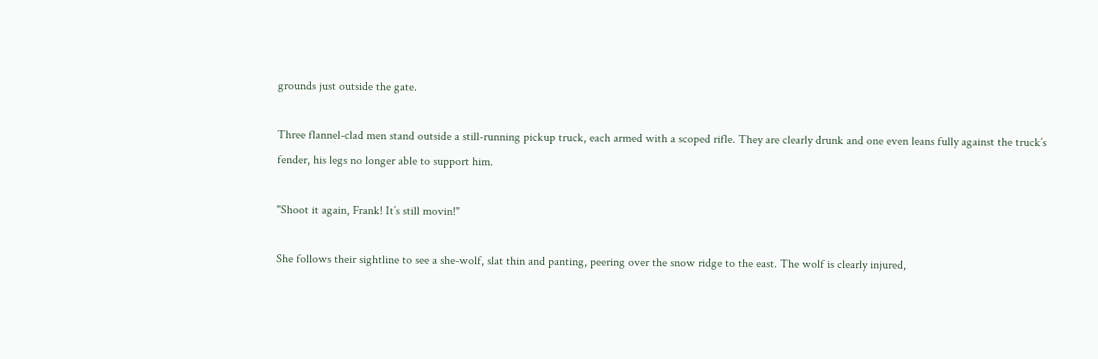grounds just outside the gate.

Three flannel-clad men stand outside a still-running pickup truck, each armed with a scoped rifle. They are clearly drunk and one even leans fully against the truck’s fender, his legs no longer able to support him.

"Shoot it again, Frank! It’s still movin!"

She follows their sightline to see a she-wolf, slat thin and panting, peering over the snow ridge to the east. The wolf is clearly injured,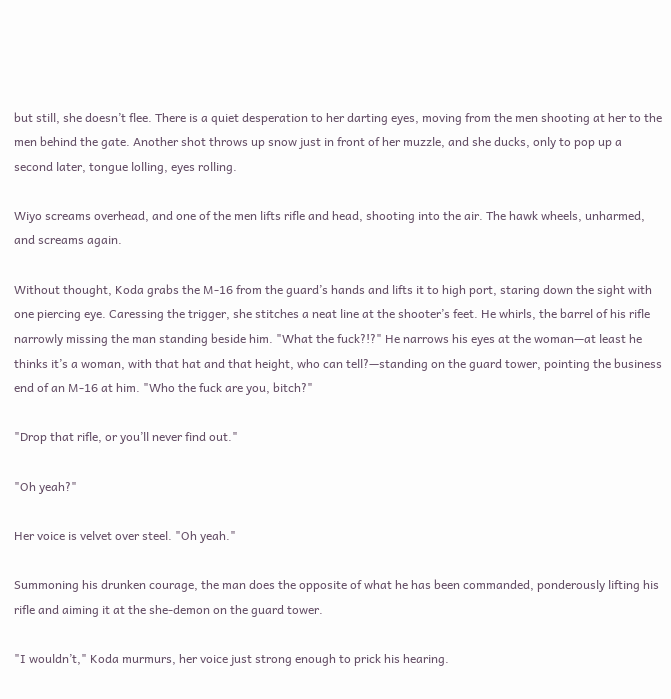but still, she doesn’t flee. There is a quiet desperation to her darting eyes, moving from the men shooting at her to the men behind the gate. Another shot throws up snow just in front of her muzzle, and she ducks, only to pop up a second later, tongue lolling, eyes rolling.

Wiyo screams overhead, and one of the men lifts rifle and head, shooting into the air. The hawk wheels, unharmed, and screams again.

Without thought, Koda grabs the M-16 from the guard’s hands and lifts it to high port, staring down the sight with one piercing eye. Caressing the trigger, she stitches a neat line at the shooter’s feet. He whirls, the barrel of his rifle narrowly missing the man standing beside him. "What the fuck?!?" He narrows his eyes at the woman—at least he thinks it’s a woman, with that hat and that height, who can tell?—standing on the guard tower, pointing the business end of an M-16 at him. "Who the fuck are you, bitch?"

"Drop that rifle, or you’ll never find out."

"Oh yeah?"

Her voice is velvet over steel. "Oh yeah."

Summoning his drunken courage, the man does the opposite of what he has been commanded, ponderously lifting his rifle and aiming it at the she-demon on the guard tower.

"I wouldn’t," Koda murmurs, her voice just strong enough to prick his hearing.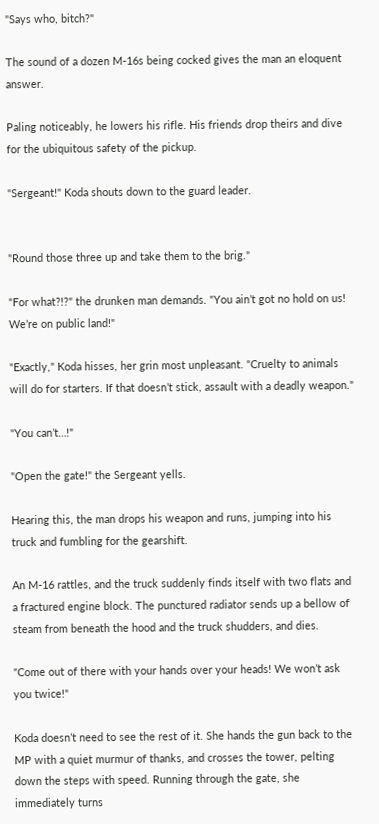"Says who, bitch?"

The sound of a dozen M-16s being cocked gives the man an eloquent answer.

Paling noticeably, he lowers his rifle. His friends drop theirs and dive for the ubiquitous safety of the pickup.

"Sergeant!" Koda shouts down to the guard leader.


"Round those three up and take them to the brig."

"For what?!?" the drunken man demands. "You ain’t got no hold on us! We’re on public land!"

"Exactly," Koda hisses, her grin most unpleasant. "Cruelty to animals will do for starters. If that doesn’t stick, assault with a deadly weapon."

"You can’t…!"

"Open the gate!" the Sergeant yells.

Hearing this, the man drops his weapon and runs, jumping into his truck and fumbling for the gearshift.

An M-16 rattles, and the truck suddenly finds itself with two flats and a fractured engine block. The punctured radiator sends up a bellow of steam from beneath the hood and the truck shudders, and dies.

"Come out of there with your hands over your heads! We won’t ask you twice!"

Koda doesn’t need to see the rest of it. She hands the gun back to the MP with a quiet murmur of thanks, and crosses the tower, pelting down the steps with speed. Running through the gate, she immediately turns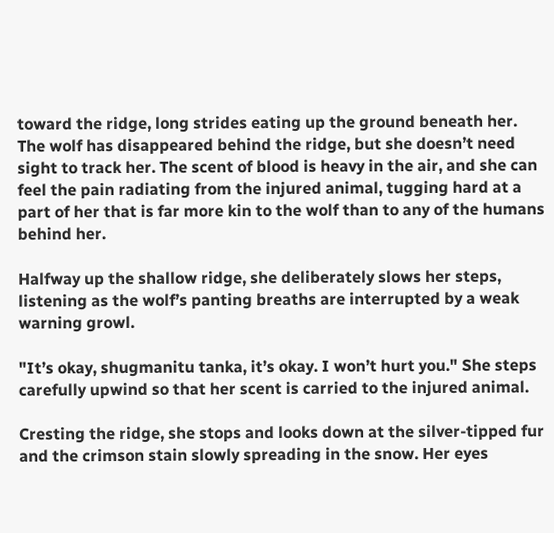toward the ridge, long strides eating up the ground beneath her. The wolf has disappeared behind the ridge, but she doesn’t need sight to track her. The scent of blood is heavy in the air, and she can feel the pain radiating from the injured animal, tugging hard at a part of her that is far more kin to the wolf than to any of the humans behind her.

Halfway up the shallow ridge, she deliberately slows her steps, listening as the wolf’s panting breaths are interrupted by a weak warning growl.

"It’s okay, shugmanitu tanka, it’s okay. I won’t hurt you." She steps carefully upwind so that her scent is carried to the injured animal.

Cresting the ridge, she stops and looks down at the silver-tipped fur and the crimson stain slowly spreading in the snow. Her eyes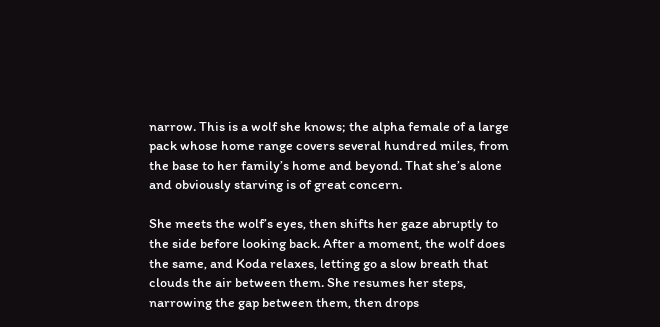narrow. This is a wolf she knows; the alpha female of a large pack whose home range covers several hundred miles, from the base to her family’s home and beyond. That she’s alone and obviously starving is of great concern.

She meets the wolf’s eyes, then shifts her gaze abruptly to the side before looking back. After a moment, the wolf does the same, and Koda relaxes, letting go a slow breath that clouds the air between them. She resumes her steps, narrowing the gap between them, then drops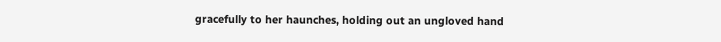gracefully to her haunches, holding out an ungloved hand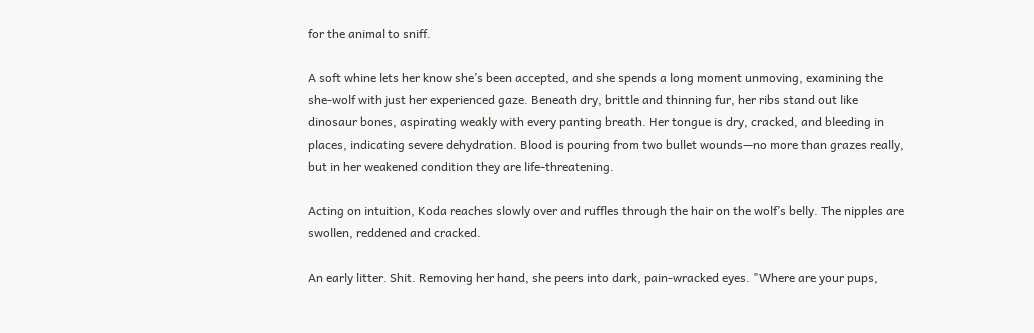for the animal to sniff.

A soft whine lets her know she’s been accepted, and she spends a long moment unmoving, examining the she-wolf with just her experienced gaze. Beneath dry, brittle and thinning fur, her ribs stand out like dinosaur bones, aspirating weakly with every panting breath. Her tongue is dry, cracked, and bleeding in places, indicating severe dehydration. Blood is pouring from two bullet wounds—no more than grazes really, but in her weakened condition they are life-threatening.

Acting on intuition, Koda reaches slowly over and ruffles through the hair on the wolf’s belly. The nipples are swollen, reddened and cracked.

An early litter. Shit. Removing her hand, she peers into dark, pain-wracked eyes. "Where are your pups,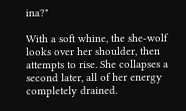ina?"

With a soft whine, the she-wolf looks over her shoulder, then attempts to rise. She collapses a second later, all of her energy completely drained.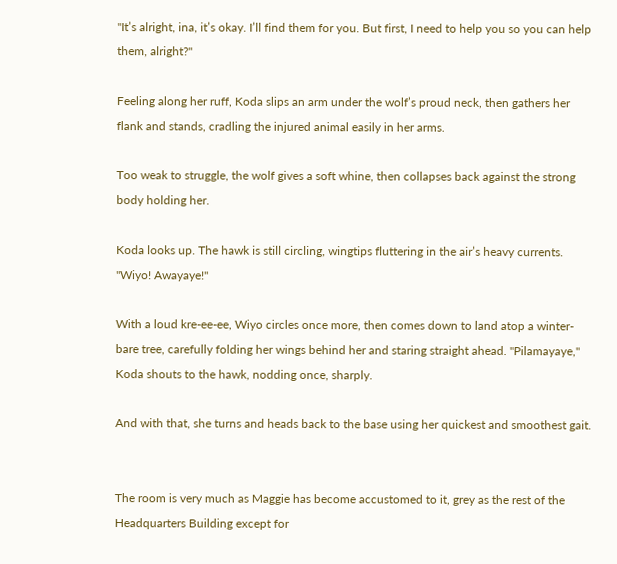"It’s alright, ina, it’s okay. I’ll find them for you. But first, I need to help you so you can help them, alright?"

Feeling along her ruff, Koda slips an arm under the wolf’s proud neck, then gathers her flank and stands, cradling the injured animal easily in her arms.

Too weak to struggle, the wolf gives a soft whine, then collapses back against the strong body holding her.

Koda looks up. The hawk is still circling, wingtips fluttering in the air’s heavy currents. "Wiyo! Awayaye!"

With a loud kre-ee-ee, Wiyo circles once more, then comes down to land atop a winter-bare tree, carefully folding her wings behind her and staring straight ahead. "Pilamayaye," Koda shouts to the hawk, nodding once, sharply.

And with that, she turns and heads back to the base using her quickest and smoothest gait.


The room is very much as Maggie has become accustomed to it, grey as the rest of the Headquarters Building except for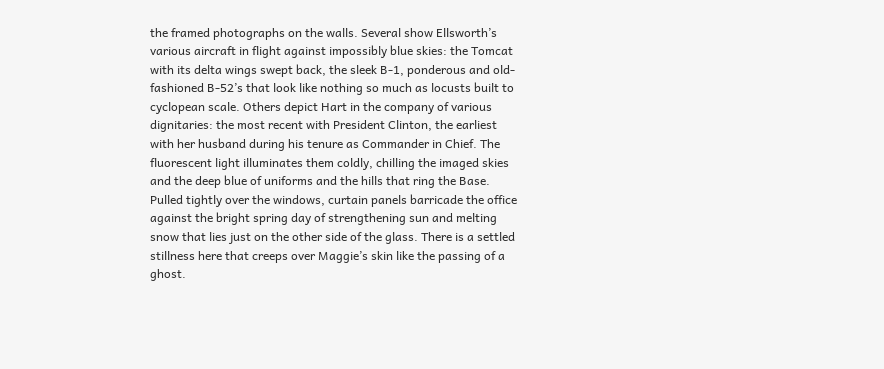the framed photographs on the walls. Several show Ellsworth’s various aircraft in flight against impossibly blue skies: the Tomcat with its delta wings swept back, the sleek B-1, ponderous and old-fashioned B-52’s that look like nothing so much as locusts built to cyclopean scale. Others depict Hart in the company of various dignitaries: the most recent with President Clinton, the earliest with her husband during his tenure as Commander in Chief. The fluorescent light illuminates them coldly, chilling the imaged skies and the deep blue of uniforms and the hills that ring the Base. Pulled tightly over the windows, curtain panels barricade the office against the bright spring day of strengthening sun and melting snow that lies just on the other side of the glass. There is a settled stillness here that creeps over Maggie’s skin like the passing of a ghost.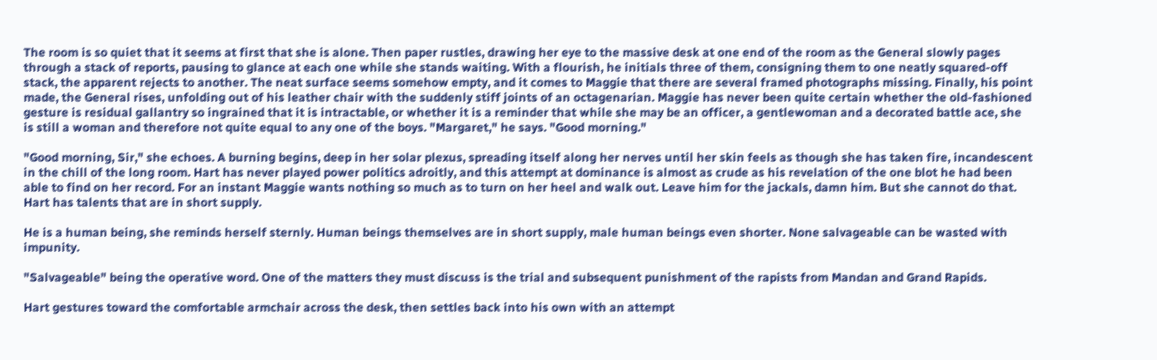The room is so quiet that it seems at first that she is alone. Then paper rustles, drawing her eye to the massive desk at one end of the room as the General slowly pages through a stack of reports, pausing to glance at each one while she stands waiting. With a flourish, he initials three of them, consigning them to one neatly squared-off stack, the apparent rejects to another. The neat surface seems somehow empty, and it comes to Maggie that there are several framed photographs missing. Finally, his point made, the General rises, unfolding out of his leather chair with the suddenly stiff joints of an octagenarian. Maggie has never been quite certain whether the old-fashioned gesture is residual gallantry so ingrained that it is intractable, or whether it is a reminder that while she may be an officer, a gentlewoman and a decorated battle ace, she is still a woman and therefore not quite equal to any one of the boys. "Margaret," he says. "Good morning."

"Good morning, Sir," she echoes. A burning begins, deep in her solar plexus, spreading itself along her nerves until her skin feels as though she has taken fire, incandescent in the chill of the long room. Hart has never played power politics adroitly, and this attempt at dominance is almost as crude as his revelation of the one blot he had been able to find on her record. For an instant Maggie wants nothing so much as to turn on her heel and walk out. Leave him for the jackals, damn him. But she cannot do that. Hart has talents that are in short supply.

He is a human being, she reminds herself sternly. Human beings themselves are in short supply, male human beings even shorter. None salvageable can be wasted with impunity.

"Salvageable" being the operative word. One of the matters they must discuss is the trial and subsequent punishment of the rapists from Mandan and Grand Rapids.

Hart gestures toward the comfortable armchair across the desk, then settles back into his own with an attempt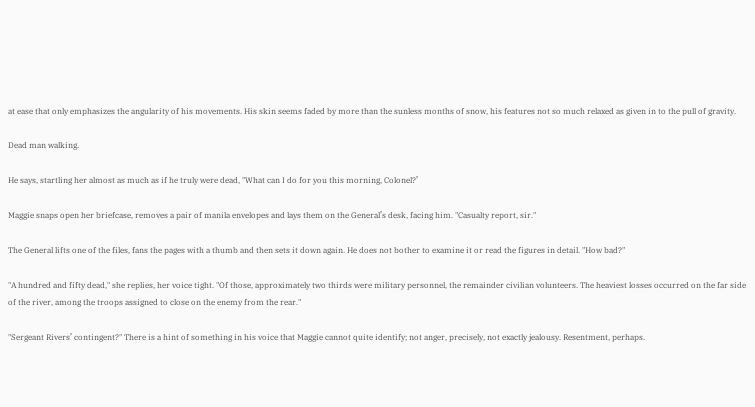at ease that only emphasizes the angularity of his movements. His skin seems faded by more than the sunless months of snow, his features not so much relaxed as given in to the pull of gravity.

Dead man walking.

He says, startling her almost as much as if he truly were dead, "What can I do for you this morning, Colonel?’

Maggie snaps open her briefcase, removes a pair of manila envelopes and lays them on the General’s desk, facing him. "Casualty report, sir."

The General lifts one of the files, fans the pages with a thumb and then sets it down again. He does not bother to examine it or read the figures in detail. "How bad?"

"A hundred and fifty dead," she replies, her voice tight. "Of those, approximately two thirds were military personnel, the remainder civilian volunteers. The heaviest losses occurred on the far side of the river, among the troops assigned to close on the enemy from the rear."

"Sergeant Rivers’ contingent?" There is a hint of something in his voice that Maggie cannot quite identify; not anger, precisely, not exactly jealousy. Resentment, perhaps.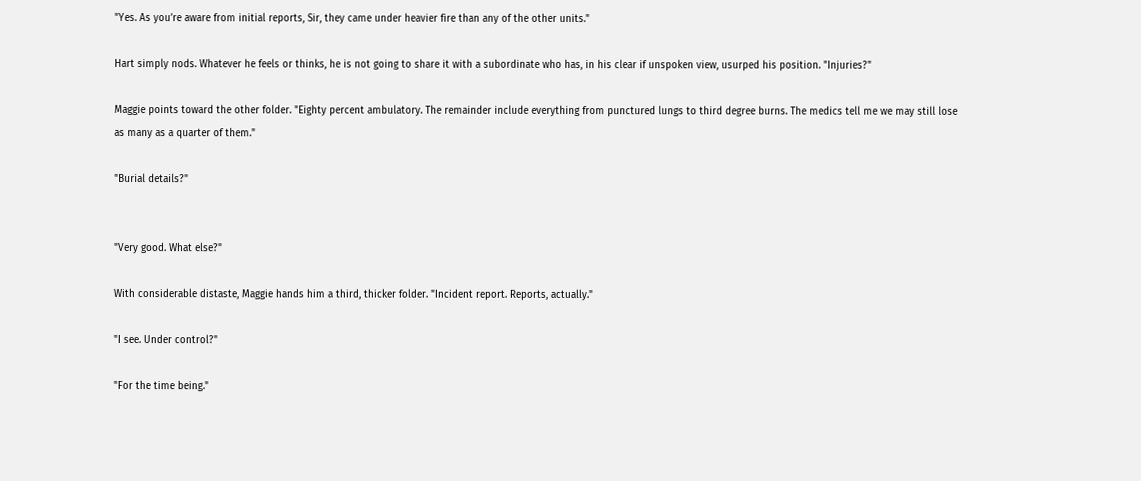"Yes. As you’re aware from initial reports, Sir, they came under heavier fire than any of the other units."

Hart simply nods. Whatever he feels or thinks, he is not going to share it with a subordinate who has, in his clear if unspoken view, usurped his position. "Injuries?"

Maggie points toward the other folder. "Eighty percent ambulatory. The remainder include everything from punctured lungs to third degree burns. The medics tell me we may still lose as many as a quarter of them."

"Burial details?"


"Very good. What else?"

With considerable distaste, Maggie hands him a third, thicker folder. "Incident report. Reports, actually."

"I see. Under control?"

"For the time being."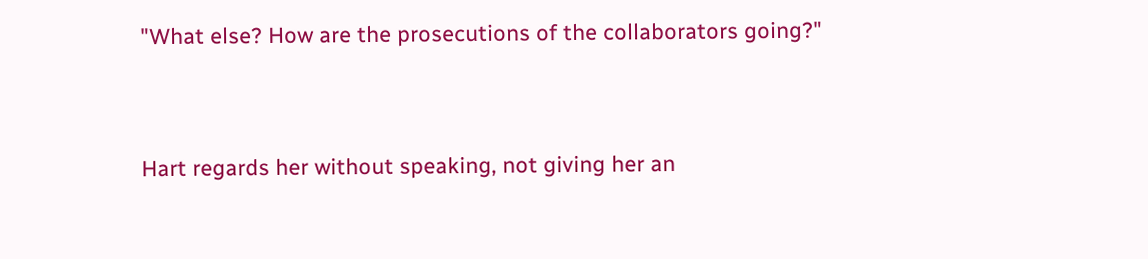"What else? How are the prosecutions of the collaborators going?"


Hart regards her without speaking, not giving her an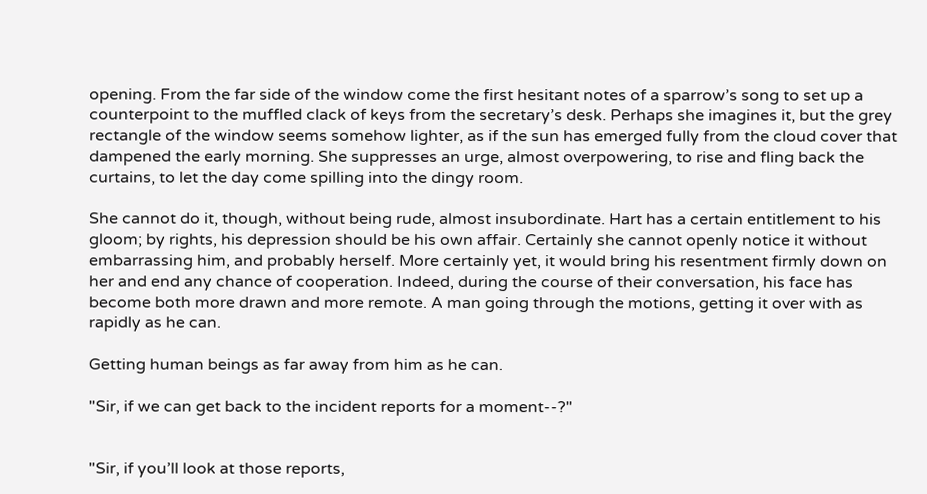opening. From the far side of the window come the first hesitant notes of a sparrow’s song to set up a counterpoint to the muffled clack of keys from the secretary’s desk. Perhaps she imagines it, but the grey rectangle of the window seems somehow lighter, as if the sun has emerged fully from the cloud cover that dampened the early morning. She suppresses an urge, almost overpowering, to rise and fling back the curtains, to let the day come spilling into the dingy room.

She cannot do it, though, without being rude, almost insubordinate. Hart has a certain entitlement to his gloom; by rights, his depression should be his own affair. Certainly she cannot openly notice it without embarrassing him, and probably herself. More certainly yet, it would bring his resentment firmly down on her and end any chance of cooperation. Indeed, during the course of their conversation, his face has become both more drawn and more remote. A man going through the motions, getting it over with as rapidly as he can.

Getting human beings as far away from him as he can.

"Sir, if we can get back to the incident reports for a moment--?"


"Sir, if you’ll look at those reports,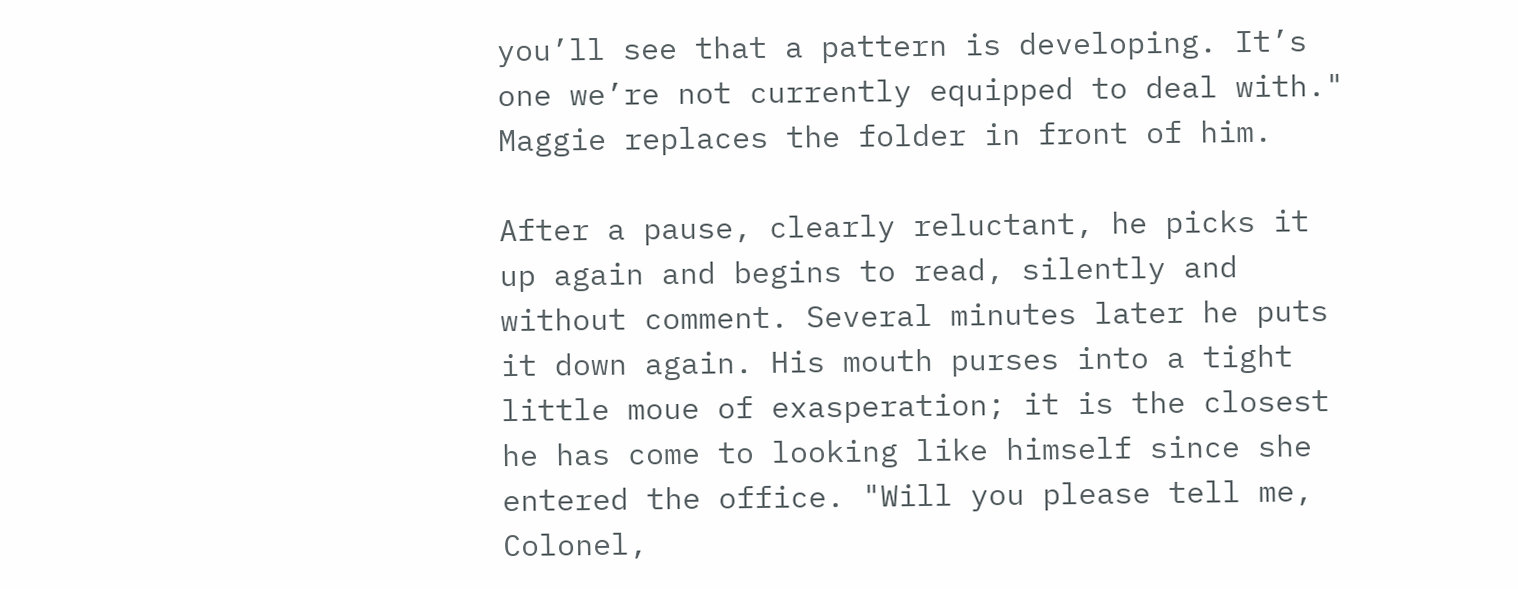you’ll see that a pattern is developing. It’s one we’re not currently equipped to deal with." Maggie replaces the folder in front of him.

After a pause, clearly reluctant, he picks it up again and begins to read, silently and without comment. Several minutes later he puts it down again. His mouth purses into a tight little moue of exasperation; it is the closest he has come to looking like himself since she entered the office. "Will you please tell me, Colonel,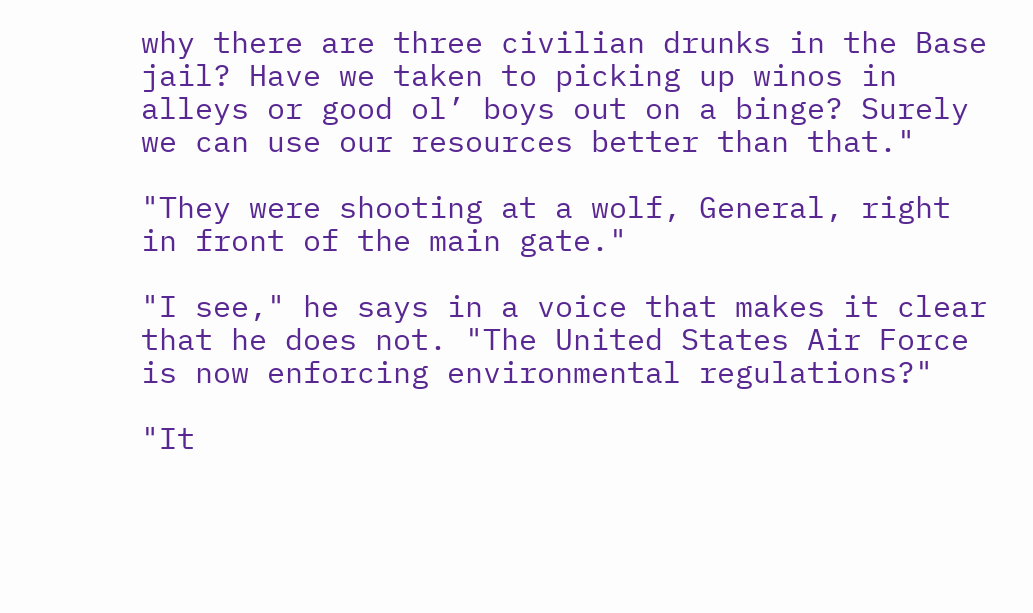why there are three civilian drunks in the Base jail? Have we taken to picking up winos in alleys or good ol’ boys out on a binge? Surely we can use our resources better than that."

"They were shooting at a wolf, General, right in front of the main gate."

"I see," he says in a voice that makes it clear that he does not. "The United States Air Force is now enforcing environmental regulations?"

"It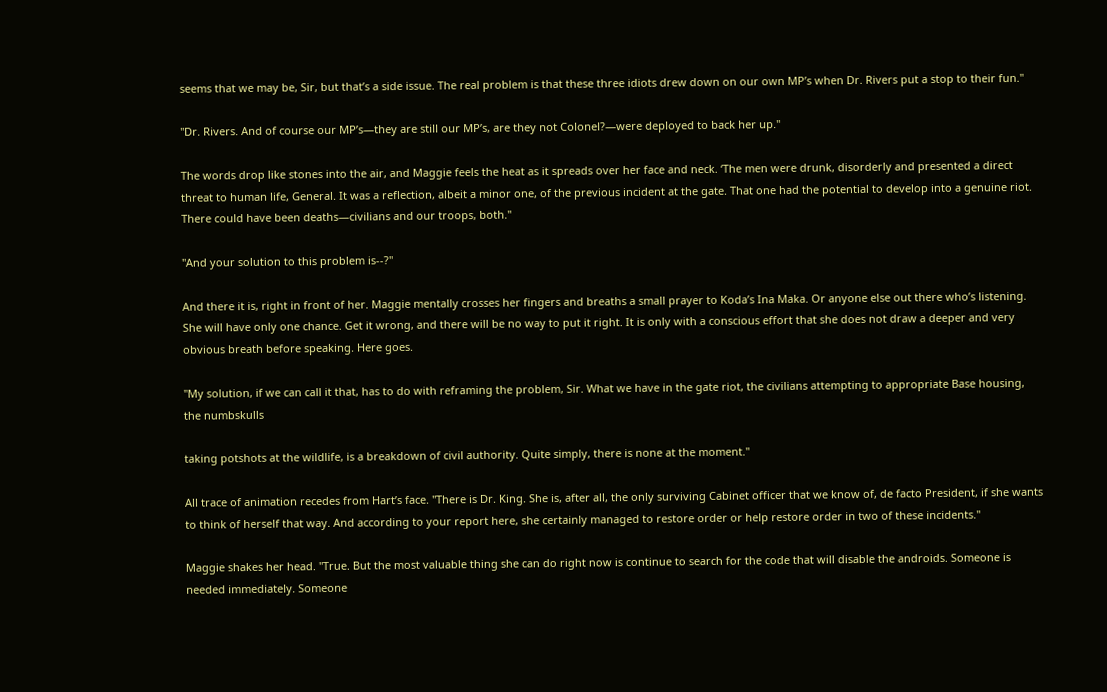seems that we may be, Sir, but that’s a side issue. The real problem is that these three idiots drew down on our own MP’s when Dr. Rivers put a stop to their fun."

"Dr. Rivers. And of course our MP’s—they are still our MP’s, are they not Colonel?—were deployed to back her up."

The words drop like stones into the air, and Maggie feels the heat as it spreads over her face and neck. ‘The men were drunk, disorderly and presented a direct threat to human life, General. It was a reflection, albeit a minor one, of the previous incident at the gate. That one had the potential to develop into a genuine riot. There could have been deaths—civilians and our troops, both."

"And your solution to this problem is--?"

And there it is, right in front of her. Maggie mentally crosses her fingers and breaths a small prayer to Koda’s Ina Maka. Or anyone else out there who’s listening. She will have only one chance. Get it wrong, and there will be no way to put it right. It is only with a conscious effort that she does not draw a deeper and very obvious breath before speaking. Here goes.

"My solution, if we can call it that, has to do with reframing the problem, Sir. What we have in the gate riot, the civilians attempting to appropriate Base housing, the numbskulls

taking potshots at the wildlife, is a breakdown of civil authority. Quite simply, there is none at the moment."

All trace of animation recedes from Hart’s face. "There is Dr. King. She is, after all, the only surviving Cabinet officer that we know of, de facto President, if she wants to think of herself that way. And according to your report here, she certainly managed to restore order or help restore order in two of these incidents."

Maggie shakes her head. "True. But the most valuable thing she can do right now is continue to search for the code that will disable the androids. Someone is needed immediately. Someone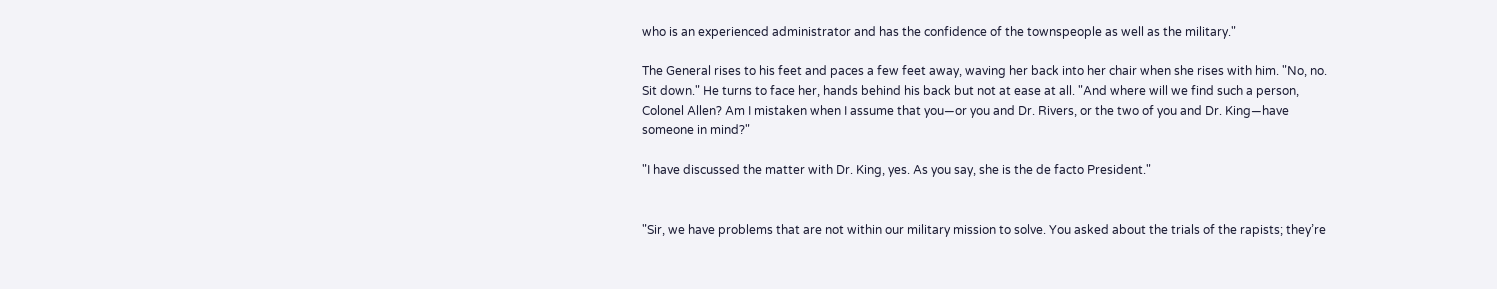who is an experienced administrator and has the confidence of the townspeople as well as the military."

The General rises to his feet and paces a few feet away, waving her back into her chair when she rises with him. "No, no. Sit down." He turns to face her, hands behind his back but not at ease at all. "And where will we find such a person, Colonel Allen? Am I mistaken when I assume that you—or you and Dr. Rivers, or the two of you and Dr. King—have someone in mind?"

"I have discussed the matter with Dr. King, yes. As you say, she is the de facto President."


"Sir, we have problems that are not within our military mission to solve. You asked about the trials of the rapists; they’re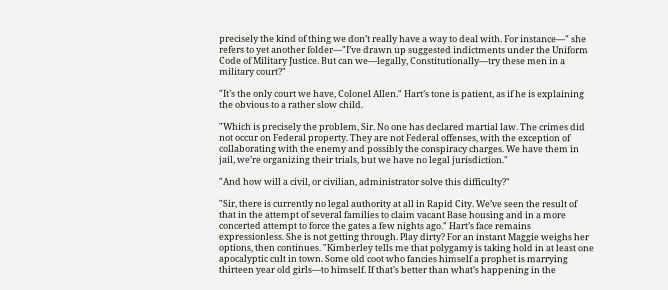precisely the kind of thing we don’t really have a way to deal with. For instance—" she refers to yet another folder—"I’ve drawn up suggested indictments under the Uniform Code of Military Justice. But can we—legally, Constitutionally—try these men in a military court?"

"It’s the only court we have, Colonel Allen." Hart’s tone is patient, as if he is explaining the obvious to a rather slow child.

"Which is precisely the problem, Sir. No one has declared martial law. The crimes did not occur on Federal property. They are not Federal offenses, with the exception of collaborating with the enemy and possibly the conspiracy charges. We have them in jail, we’re organizing their trials, but we have no legal jurisdiction."

"And how will a civil, or civilian, administrator solve this difficulty?"

"Sir, there is currently no legal authority at all in Rapid City. We’ve seen the result of that in the attempt of several families to claim vacant Base housing and in a more concerted attempt to force the gates a few nights ago." Hart’s face remains expressionless. She is not getting through. Play dirty? For an instant Maggie weighs her options, then continues. "Kimberley tells me that polygamy is taking hold in at least one apocalyptic cult in town. Some old coot who fancies himself a prophet is marrying thirteen year old girls—to himself. If that’s better than what’s happening in the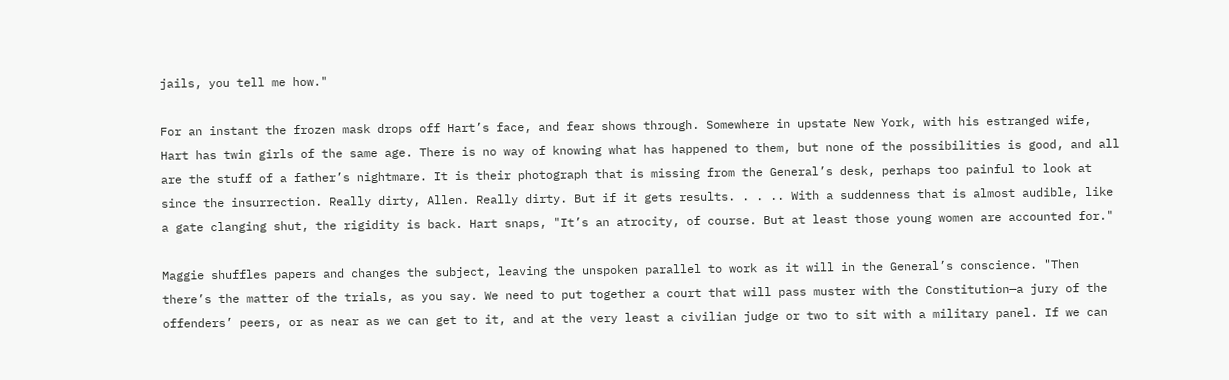jails, you tell me how."

For an instant the frozen mask drops off Hart’s face, and fear shows through. Somewhere in upstate New York, with his estranged wife, Hart has twin girls of the same age. There is no way of knowing what has happened to them, but none of the possibilities is good, and all are the stuff of a father’s nightmare. It is their photograph that is missing from the General’s desk, perhaps too painful to look at since the insurrection. Really dirty, Allen. Really dirty. But if it gets results. . . .. With a suddenness that is almost audible, like a gate clanging shut, the rigidity is back. Hart snaps, "It’s an atrocity, of course. But at least those young women are accounted for."

Maggie shuffles papers and changes the subject, leaving the unspoken parallel to work as it will in the General’s conscience. "Then there’s the matter of the trials, as you say. We need to put together a court that will pass muster with the Constitution—a jury of the offenders’ peers, or as near as we can get to it, and at the very least a civilian judge or two to sit with a military panel. If we can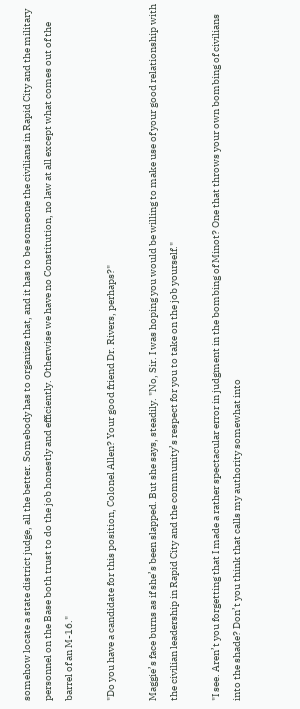somehow locate a state district judge, all the better. Somebody has to organize that, and it has to be someone the civilians in Rapid City and the military personnel on the Base both trust to do the job honestly and efficiently. Otherwise we have no Constitution, no law at all except what comes out of the barrel of an M-16."

"Do you have a candidate for this position, Colonel Allen? Your good friend Dr. Rivers, perhaps?"

Maggie’s face burns as if she’s been slapped. But she says, steadily. "No, Sir. I was hoping you would be willing to make use of your good relationship with the civilian leadership in Rapid City and the community’s respect for you to take on the job yourself."

"I see. Aren’t you forgetting that I made a rather spectacular error in judgment in the bombing of Minot? One that throws your own bombing of civilians into the shade? Don’t you think that calls my authority somewhat into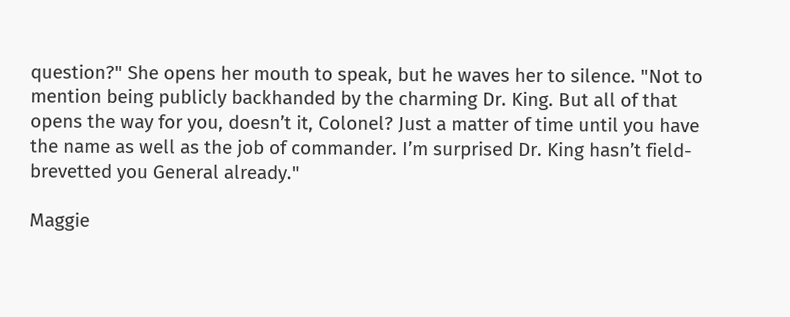question?" She opens her mouth to speak, but he waves her to silence. "Not to mention being publicly backhanded by the charming Dr. King. But all of that opens the way for you, doesn’t it, Colonel? Just a matter of time until you have the name as well as the job of commander. I’m surprised Dr. King hasn’t field-brevetted you General already."

Maggie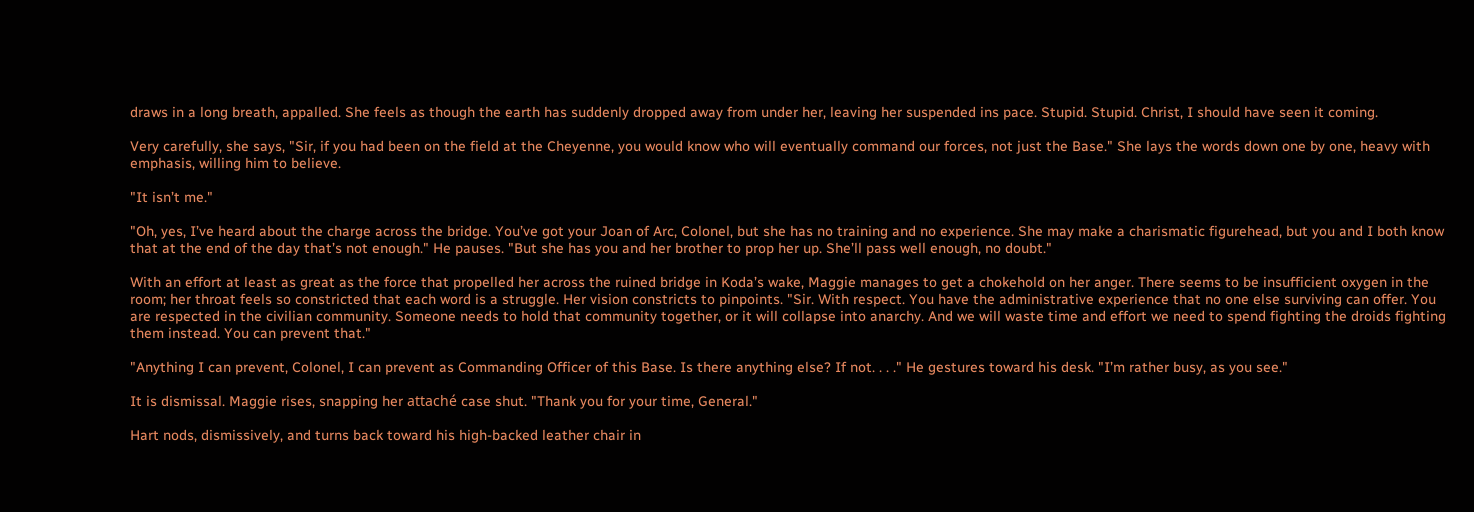draws in a long breath, appalled. She feels as though the earth has suddenly dropped away from under her, leaving her suspended ins pace. Stupid. Stupid. Christ, I should have seen it coming.

Very carefully, she says, "Sir, if you had been on the field at the Cheyenne, you would know who will eventually command our forces, not just the Base." She lays the words down one by one, heavy with emphasis, willing him to believe.

"It isn’t me."

"Oh, yes, I’ve heard about the charge across the bridge. You’ve got your Joan of Arc, Colonel, but she has no training and no experience. She may make a charismatic figurehead, but you and I both know that at the end of the day that’s not enough." He pauses. "But she has you and her brother to prop her up. She’ll pass well enough, no doubt."

With an effort at least as great as the force that propelled her across the ruined bridge in Koda’s wake, Maggie manages to get a chokehold on her anger. There seems to be insufficient oxygen in the room; her throat feels so constricted that each word is a struggle. Her vision constricts to pinpoints. "Sir. With respect. You have the administrative experience that no one else surviving can offer. You are respected in the civilian community. Someone needs to hold that community together, or it will collapse into anarchy. And we will waste time and effort we need to spend fighting the droids fighting them instead. You can prevent that."

"Anything I can prevent, Colonel, I can prevent as Commanding Officer of this Base. Is there anything else? If not. . . ." He gestures toward his desk. "I’m rather busy, as you see."

It is dismissal. Maggie rises, snapping her attaché case shut. "Thank you for your time, General."

Hart nods, dismissively, and turns back toward his high-backed leather chair in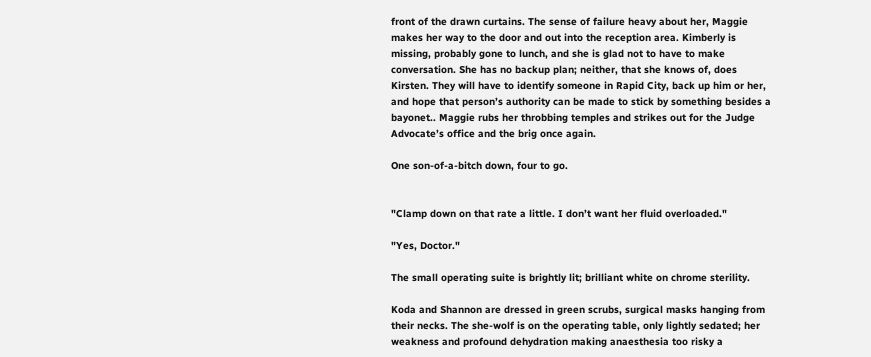front of the drawn curtains. The sense of failure heavy about her, Maggie makes her way to the door and out into the reception area. Kimberly is missing, probably gone to lunch, and she is glad not to have to make conversation. She has no backup plan; neither, that she knows of, does Kirsten. They will have to identify someone in Rapid City, back up him or her, and hope that person’s authority can be made to stick by something besides a bayonet.. Maggie rubs her throbbing temples and strikes out for the Judge Advocate’s office and the brig once again.

One son-of-a-bitch down, four to go.


"Clamp down on that rate a little. I don’t want her fluid overloaded."

"Yes, Doctor."

The small operating suite is brightly lit; brilliant white on chrome sterility.

Koda and Shannon are dressed in green scrubs, surgical masks hanging from their necks. The she-wolf is on the operating table, only lightly sedated; her weakness and profound dehydration making anaesthesia too risky a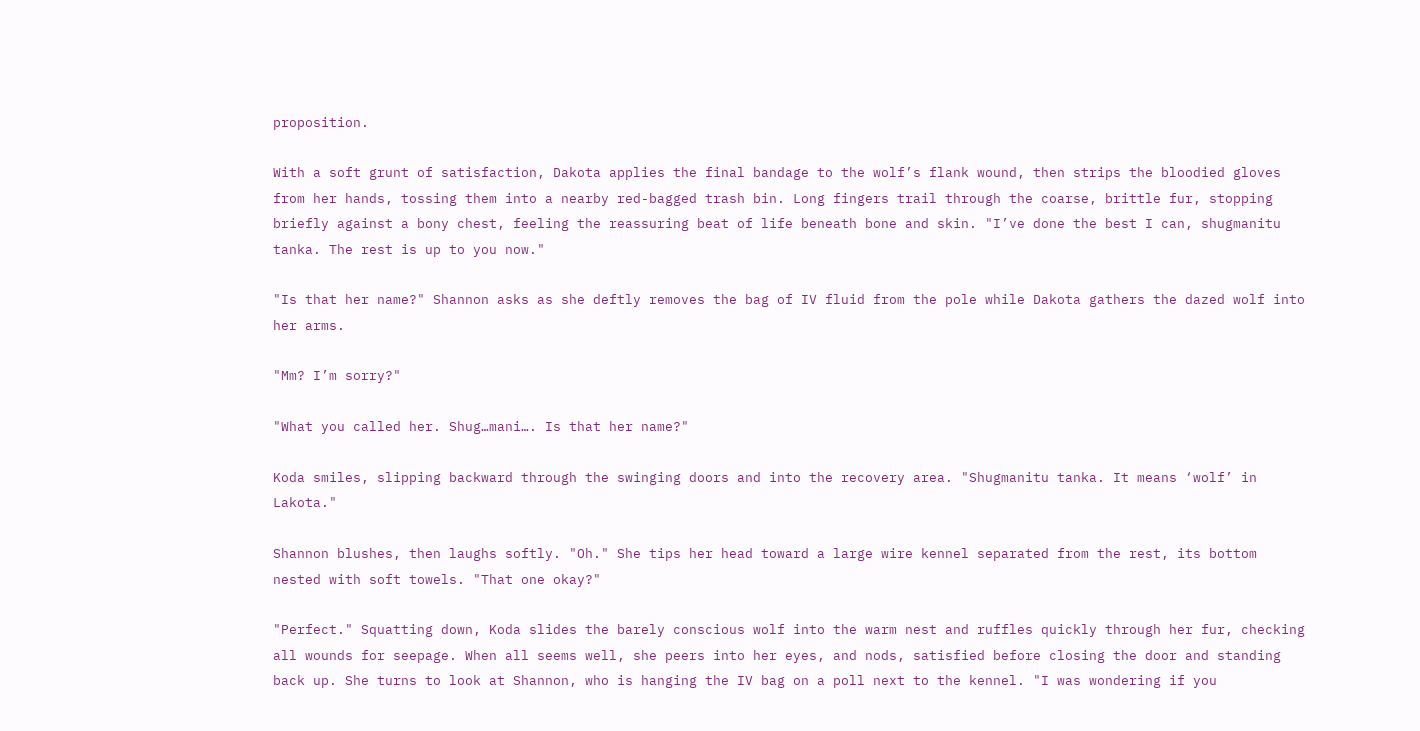proposition.

With a soft grunt of satisfaction, Dakota applies the final bandage to the wolf’s flank wound, then strips the bloodied gloves from her hands, tossing them into a nearby red-bagged trash bin. Long fingers trail through the coarse, brittle fur, stopping briefly against a bony chest, feeling the reassuring beat of life beneath bone and skin. "I’ve done the best I can, shugmanitu tanka. The rest is up to you now."

"Is that her name?" Shannon asks as she deftly removes the bag of IV fluid from the pole while Dakota gathers the dazed wolf into her arms.

"Mm? I’m sorry?"

"What you called her. Shug…mani…. Is that her name?"

Koda smiles, slipping backward through the swinging doors and into the recovery area. "Shugmanitu tanka. It means ‘wolf’ in Lakota."

Shannon blushes, then laughs softly. "Oh." She tips her head toward a large wire kennel separated from the rest, its bottom nested with soft towels. "That one okay?"

"Perfect." Squatting down, Koda slides the barely conscious wolf into the warm nest and ruffles quickly through her fur, checking all wounds for seepage. When all seems well, she peers into her eyes, and nods, satisfied before closing the door and standing back up. She turns to look at Shannon, who is hanging the IV bag on a poll next to the kennel. "I was wondering if you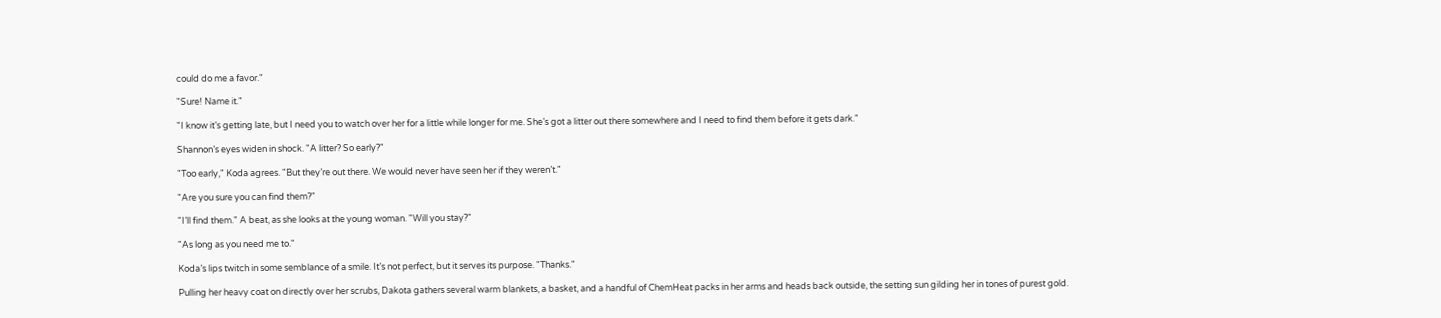could do me a favor."

"Sure! Name it."

"I know it’s getting late, but I need you to watch over her for a little while longer for me. She’s got a litter out there somewhere and I need to find them before it gets dark."

Shannon’s eyes widen in shock. "A litter? So early?"

"Too early," Koda agrees. "But they’re out there. We would never have seen her if they weren’t."

"Are you sure you can find them?"

"I’ll find them." A beat, as she looks at the young woman. "Will you stay?"

"As long as you need me to."

Koda’s lips twitch in some semblance of a smile. It’s not perfect, but it serves its purpose. "Thanks."

Pulling her heavy coat on directly over her scrubs, Dakota gathers several warm blankets, a basket, and a handful of ChemHeat packs in her arms and heads back outside, the setting sun gilding her in tones of purest gold.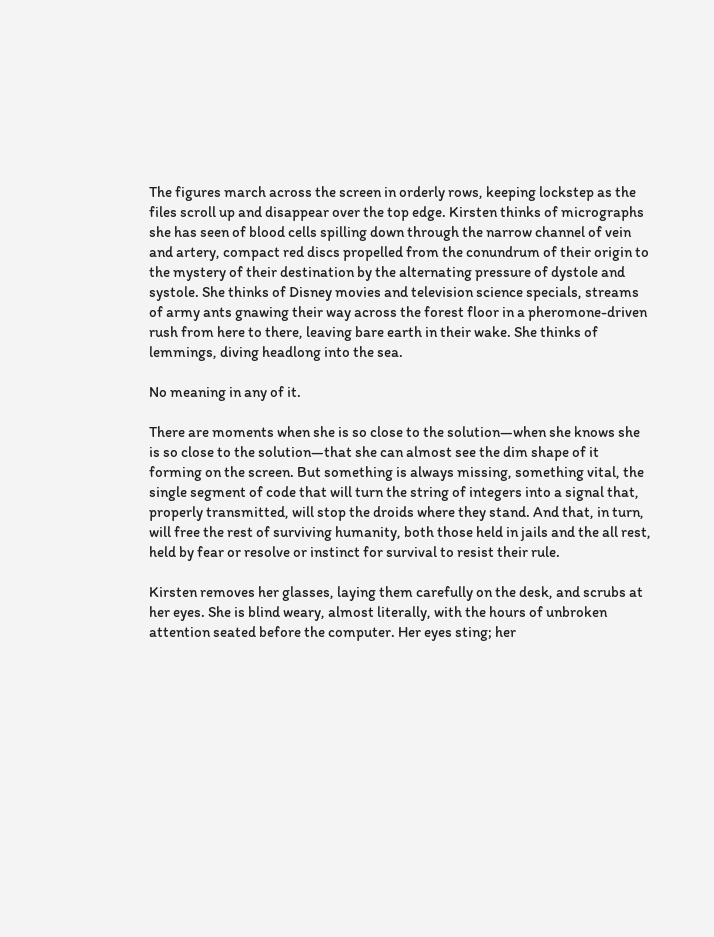The figures march across the screen in orderly rows, keeping lockstep as the files scroll up and disappear over the top edge. Kirsten thinks of micrographs she has seen of blood cells spilling down through the narrow channel of vein and artery, compact red discs propelled from the conundrum of their origin to the mystery of their destination by the alternating pressure of dystole and systole. She thinks of Disney movies and television science specials, streams of army ants gnawing their way across the forest floor in a pheromone-driven rush from here to there, leaving bare earth in their wake. She thinks of lemmings, diving headlong into the sea.

No meaning in any of it.

There are moments when she is so close to the solution—when she knows she is so close to the solution—that she can almost see the dim shape of it forming on the screen. But something is always missing, something vital, the single segment of code that will turn the string of integers into a signal that, properly transmitted, will stop the droids where they stand. And that, in turn, will free the rest of surviving humanity, both those held in jails and the all rest, held by fear or resolve or instinct for survival to resist their rule.

Kirsten removes her glasses, laying them carefully on the desk, and scrubs at her eyes. She is blind weary, almost literally, with the hours of unbroken attention seated before the computer. Her eyes sting; her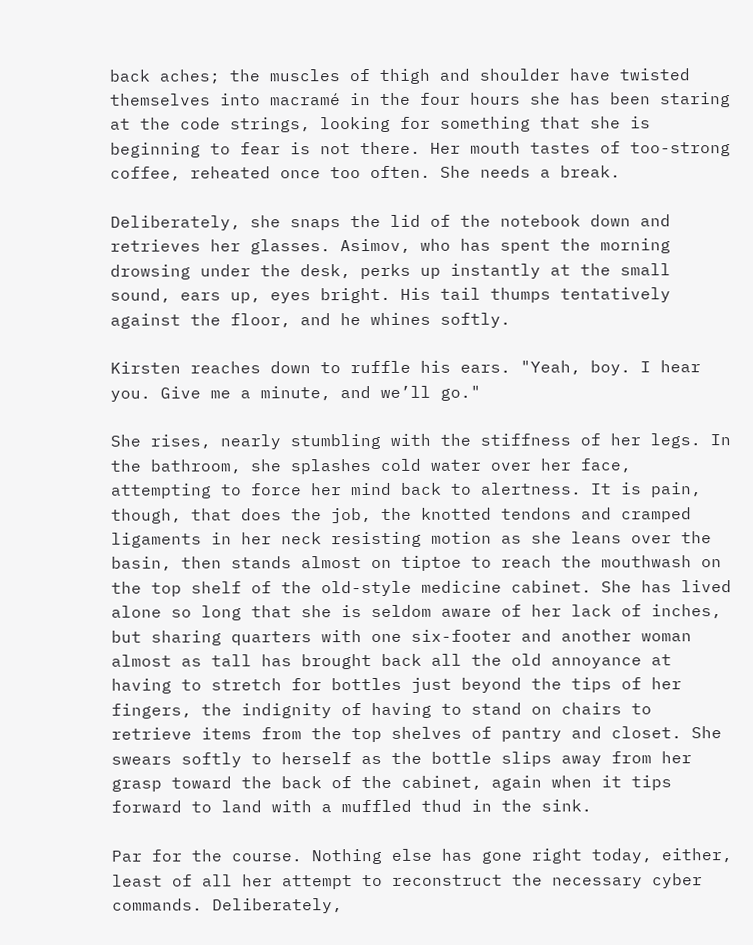back aches; the muscles of thigh and shoulder have twisted themselves into macramé in the four hours she has been staring at the code strings, looking for something that she is beginning to fear is not there. Her mouth tastes of too-strong coffee, reheated once too often. She needs a break.

Deliberately, she snaps the lid of the notebook down and retrieves her glasses. Asimov, who has spent the morning drowsing under the desk, perks up instantly at the small sound, ears up, eyes bright. His tail thumps tentatively against the floor, and he whines softly.

Kirsten reaches down to ruffle his ears. "Yeah, boy. I hear you. Give me a minute, and we’ll go."

She rises, nearly stumbling with the stiffness of her legs. In the bathroom, she splashes cold water over her face, attempting to force her mind back to alertness. It is pain, though, that does the job, the knotted tendons and cramped ligaments in her neck resisting motion as she leans over the basin, then stands almost on tiptoe to reach the mouthwash on the top shelf of the old-style medicine cabinet. She has lived alone so long that she is seldom aware of her lack of inches, but sharing quarters with one six-footer and another woman almost as tall has brought back all the old annoyance at having to stretch for bottles just beyond the tips of her fingers, the indignity of having to stand on chairs to retrieve items from the top shelves of pantry and closet. She swears softly to herself as the bottle slips away from her grasp toward the back of the cabinet, again when it tips forward to land with a muffled thud in the sink.

Par for the course. Nothing else has gone right today, either, least of all her attempt to reconstruct the necessary cyber commands. Deliberately,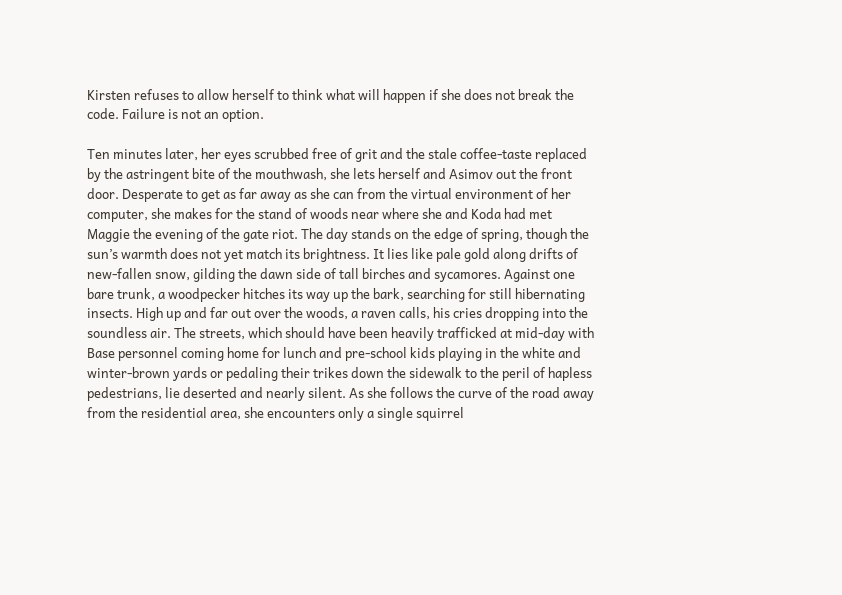Kirsten refuses to allow herself to think what will happen if she does not break the code. Failure is not an option.

Ten minutes later, her eyes scrubbed free of grit and the stale coffee-taste replaced by the astringent bite of the mouthwash, she lets herself and Asimov out the front door. Desperate to get as far away as she can from the virtual environment of her computer, she makes for the stand of woods near where she and Koda had met Maggie the evening of the gate riot. The day stands on the edge of spring, though the sun’s warmth does not yet match its brightness. It lies like pale gold along drifts of new-fallen snow, gilding the dawn side of tall birches and sycamores. Against one bare trunk, a woodpecker hitches its way up the bark, searching for still hibernating insects. High up and far out over the woods, a raven calls, his cries dropping into the soundless air. The streets, which should have been heavily trafficked at mid-day with Base personnel coming home for lunch and pre-school kids playing in the white and winter-brown yards or pedaling their trikes down the sidewalk to the peril of hapless pedestrians, lie deserted and nearly silent. As she follows the curve of the road away from the residential area, she encounters only a single squirrel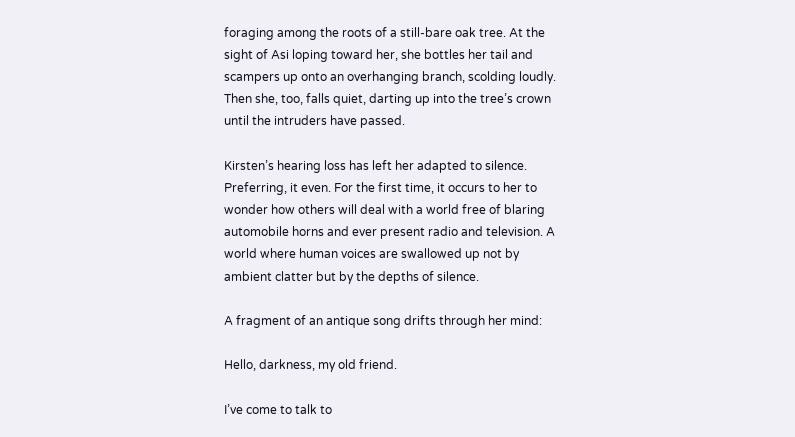foraging among the roots of a still-bare oak tree. At the sight of Asi loping toward her, she bottles her tail and scampers up onto an overhanging branch, scolding loudly. Then she, too, falls quiet, darting up into the tree’s crown until the intruders have passed.

Kirsten’s hearing loss has left her adapted to silence. Preferring, it even. For the first time, it occurs to her to wonder how others will deal with a world free of blaring automobile horns and ever present radio and television. A world where human voices are swallowed up not by ambient clatter but by the depths of silence.

A fragment of an antique song drifts through her mind:

Hello, darkness, my old friend.

I’ve come to talk to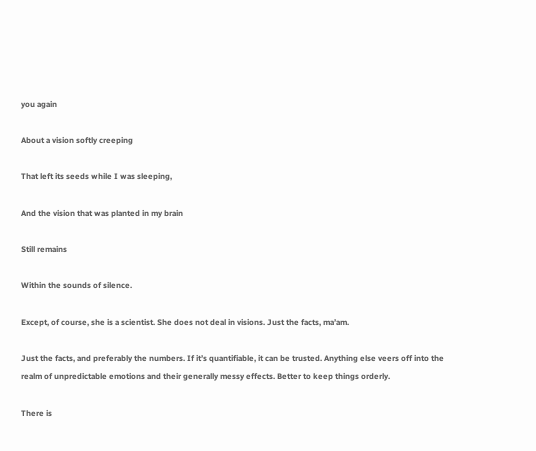you again

About a vision softly creeping

That left its seeds while I was sleeping,

And the vision that was planted in my brain

Still remains

Within the sounds of silence.

Except, of course, she is a scientist. She does not deal in visions. Just the facts, ma’am.

Just the facts, and preferably the numbers. If it’s quantifiable, it can be trusted. Anything else veers off into the realm of unpredictable emotions and their generally messy effects. Better to keep things orderly.

There is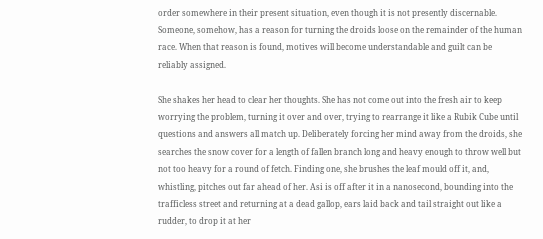order somewhere in their present situation, even though it is not presently discernable. Someone, somehow, has a reason for turning the droids loose on the remainder of the human race. When that reason is found, motives will become understandable and guilt can be reliably assigned.

She shakes her head to clear her thoughts. She has not come out into the fresh air to keep worrying the problem, turning it over and over, trying to rearrange it like a Rubik Cube until questions and answers all match up. Deliberately forcing her mind away from the droids, she searches the snow cover for a length of fallen branch long and heavy enough to throw well but not too heavy for a round of fetch. Finding one, she brushes the leaf mould off it, and, whistling, pitches out far ahead of her. Asi is off after it in a nanosecond, bounding into the trafficless street and returning at a dead gallop, ears laid back and tail straight out like a rudder, to drop it at her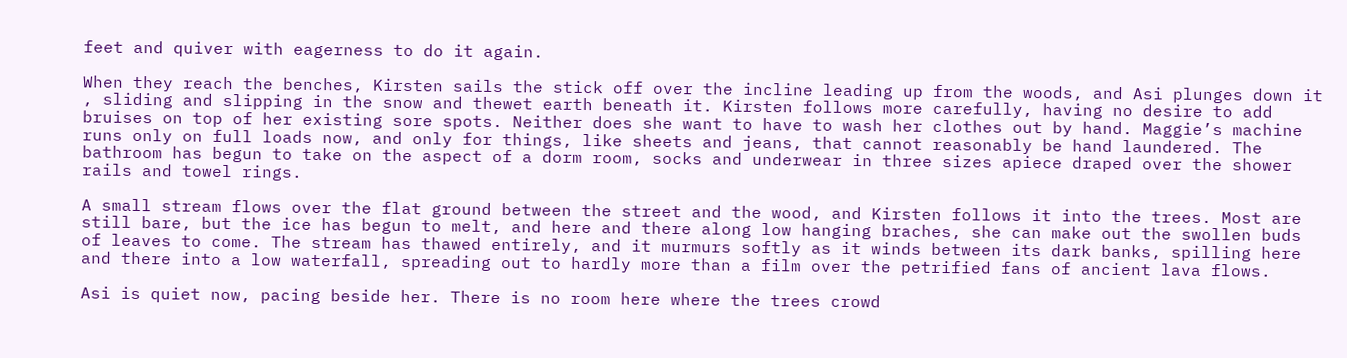feet and quiver with eagerness to do it again.

When they reach the benches, Kirsten sails the stick off over the incline leading up from the woods, and Asi plunges down it , sliding and slipping in the snow and thewet earth beneath it. Kirsten follows more carefully, having no desire to add bruises on top of her existing sore spots. Neither does she want to have to wash her clothes out by hand. Maggie’s machine runs only on full loads now, and only for things, like sheets and jeans, that cannot reasonably be hand laundered. The bathroom has begun to take on the aspect of a dorm room, socks and underwear in three sizes apiece draped over the shower rails and towel rings.

A small stream flows over the flat ground between the street and the wood, and Kirsten follows it into the trees. Most are still bare, but the ice has begun to melt, and here and there along low hanging braches, she can make out the swollen buds of leaves to come. The stream has thawed entirely, and it murmurs softly as it winds between its dark banks, spilling here and there into a low waterfall, spreading out to hardly more than a film over the petrified fans of ancient lava flows.

Asi is quiet now, pacing beside her. There is no room here where the trees crowd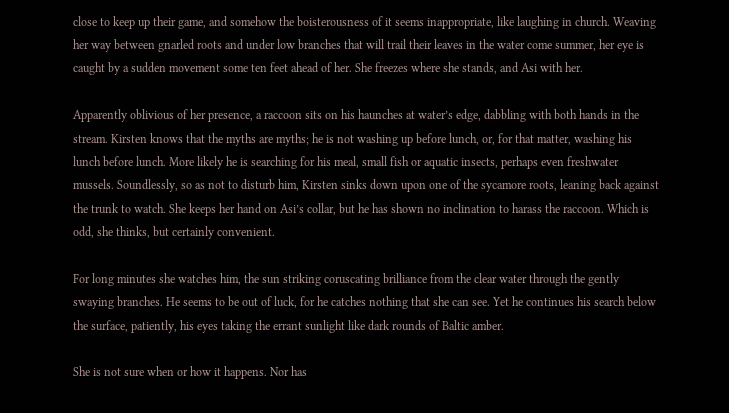close to keep up their game, and somehow the boisterousness of it seems inappropriate, like laughing in church. Weaving her way between gnarled roots and under low branches that will trail their leaves in the water come summer, her eye is caught by a sudden movement some ten feet ahead of her. She freezes where she stands, and Asi with her.

Apparently oblivious of her presence, a raccoon sits on his haunches at water’s edge, dabbling with both hands in the stream. Kirsten knows that the myths are myths; he is not washing up before lunch, or, for that matter, washing his lunch before lunch. More likely he is searching for his meal, small fish or aquatic insects, perhaps even freshwater mussels. Soundlessly, so as not to disturb him, Kirsten sinks down upon one of the sycamore roots, leaning back against the trunk to watch. She keeps her hand on Asi’s collar, but he has shown no inclination to harass the raccoon. Which is odd, she thinks, but certainly convenient.

For long minutes she watches him, the sun striking coruscating brilliance from the clear water through the gently swaying branches. He seems to be out of luck, for he catches nothing that she can see. Yet he continues his search below the surface, patiently, his eyes taking the errant sunlight like dark rounds of Baltic amber.

She is not sure when or how it happens. Nor has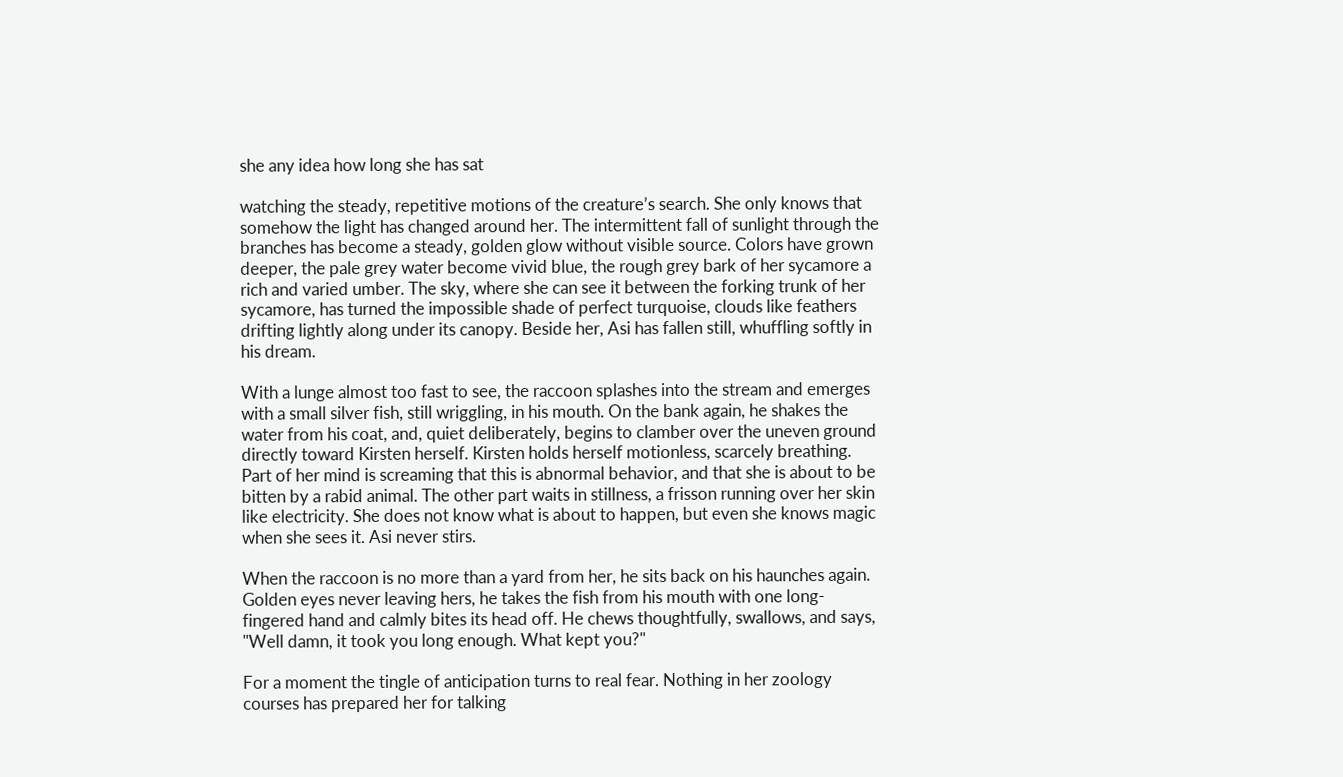she any idea how long she has sat

watching the steady, repetitive motions of the creature’s search. She only knows that somehow the light has changed around her. The intermittent fall of sunlight through the branches has become a steady, golden glow without visible source. Colors have grown deeper, the pale grey water become vivid blue, the rough grey bark of her sycamore a rich and varied umber. The sky, where she can see it between the forking trunk of her sycamore, has turned the impossible shade of perfect turquoise, clouds like feathers drifting lightly along under its canopy. Beside her, Asi has fallen still, whuffling softly in his dream.

With a lunge almost too fast to see, the raccoon splashes into the stream and emerges with a small silver fish, still wriggling, in his mouth. On the bank again, he shakes the water from his coat, and, quiet deliberately, begins to clamber over the uneven ground directly toward Kirsten herself. Kirsten holds herself motionless, scarcely breathing. Part of her mind is screaming that this is abnormal behavior, and that she is about to be bitten by a rabid animal. The other part waits in stillness, a frisson running over her skin like electricity. She does not know what is about to happen, but even she knows magic when she sees it. Asi never stirs.

When the raccoon is no more than a yard from her, he sits back on his haunches again. Golden eyes never leaving hers, he takes the fish from his mouth with one long-fingered hand and calmly bites its head off. He chews thoughtfully, swallows, and says, "Well damn, it took you long enough. What kept you?"

For a moment the tingle of anticipation turns to real fear. Nothing in her zoology courses has prepared her for talking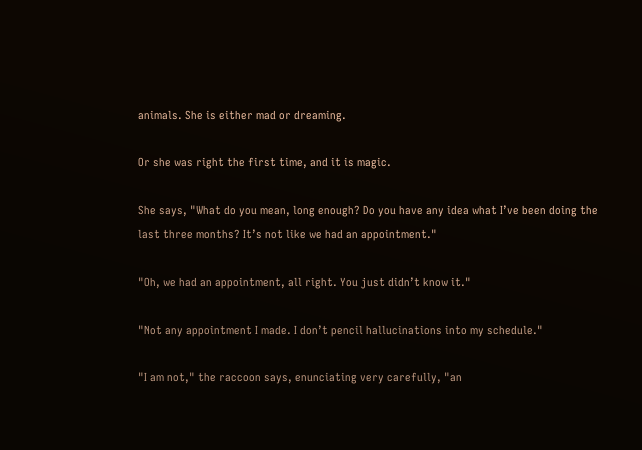animals. She is either mad or dreaming.

Or she was right the first time, and it is magic.

She says, "What do you mean, long enough? Do you have any idea what I’ve been doing the last three months? It’s not like we had an appointment."

"Oh, we had an appointment, all right. You just didn’t know it."

"Not any appointment I made. I don’t pencil hallucinations into my schedule."

"I am not," the raccoon says, enunciating very carefully, "an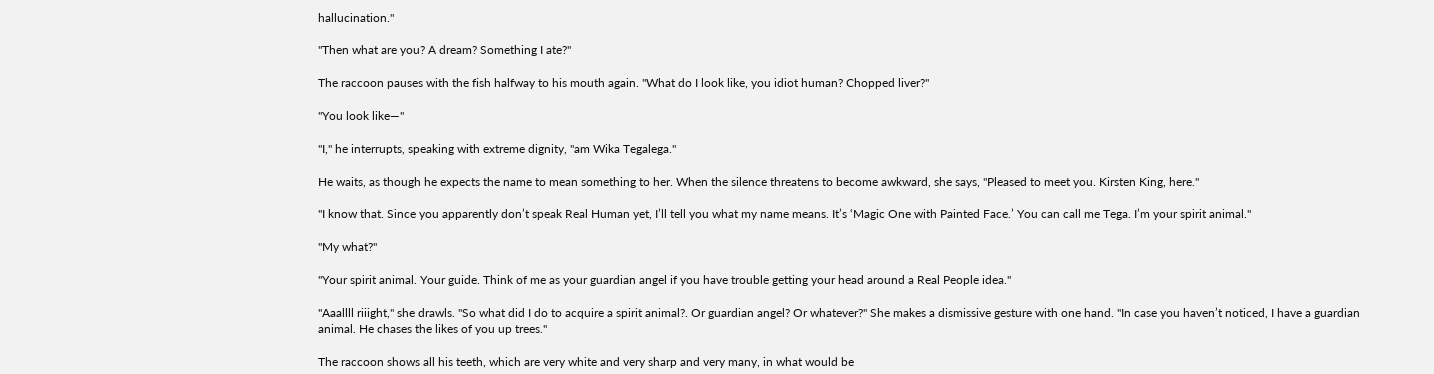hallucination."

"Then what are you? A dream? Something I ate?"

The raccoon pauses with the fish halfway to his mouth again. "What do I look like, you idiot human? Chopped liver?"

"You look like—"

"I," he interrupts, speaking with extreme dignity, "am Wika Tegalega."

He waits, as though he expects the name to mean something to her. When the silence threatens to become awkward, she says, "Pleased to meet you. Kirsten King, here."

"I know that. Since you apparently don’t speak Real Human yet, I’ll tell you what my name means. It’s ‘Magic One with Painted Face.’ You can call me Tega. I’m your spirit animal."

"My what?"

"Your spirit animal. Your guide. Think of me as your guardian angel if you have trouble getting your head around a Real People idea."

"Aaallll riiight," she drawls. "So what did I do to acquire a spirit animal?. Or guardian angel? Or whatever?" She makes a dismissive gesture with one hand. "In case you haven’t noticed, I have a guardian animal. He chases the likes of you up trees."

The raccoon shows all his teeth, which are very white and very sharp and very many, in what would be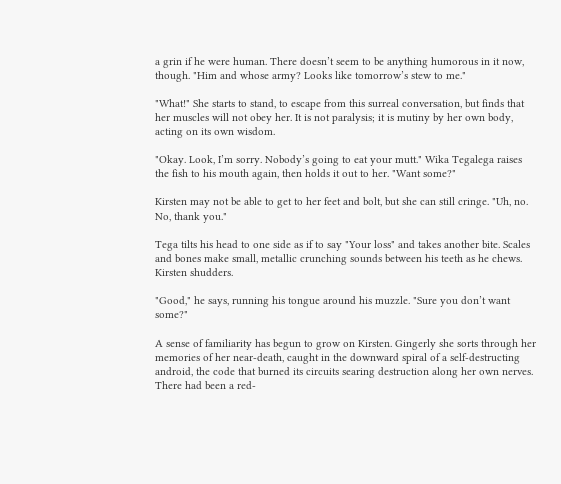a grin if he were human. There doesn’t seem to be anything humorous in it now, though. "Him and whose army? Looks like tomorrow’s stew to me."

"What!" She starts to stand, to escape from this surreal conversation, but finds that her muscles will not obey her. It is not paralysis; it is mutiny by her own body, acting on its own wisdom.

"Okay. Look, I’m sorry. Nobody’s going to eat your mutt." Wika Tegalega raises the fish to his mouth again, then holds it out to her. "Want some?"

Kirsten may not be able to get to her feet and bolt, but she can still cringe. "Uh, no. No, thank you."

Tega tilts his head to one side as if to say "Your loss" and takes another bite. Scales and bones make small, metallic crunching sounds between his teeth as he chews. Kirsten shudders.

"Good," he says, running his tongue around his muzzle. "Sure you don’t want some?"

A sense of familiarity has begun to grow on Kirsten. Gingerly she sorts through her memories of her near-death, caught in the downward spiral of a self-destructing android, the code that burned its circuits searing destruction along her own nerves. There had been a red-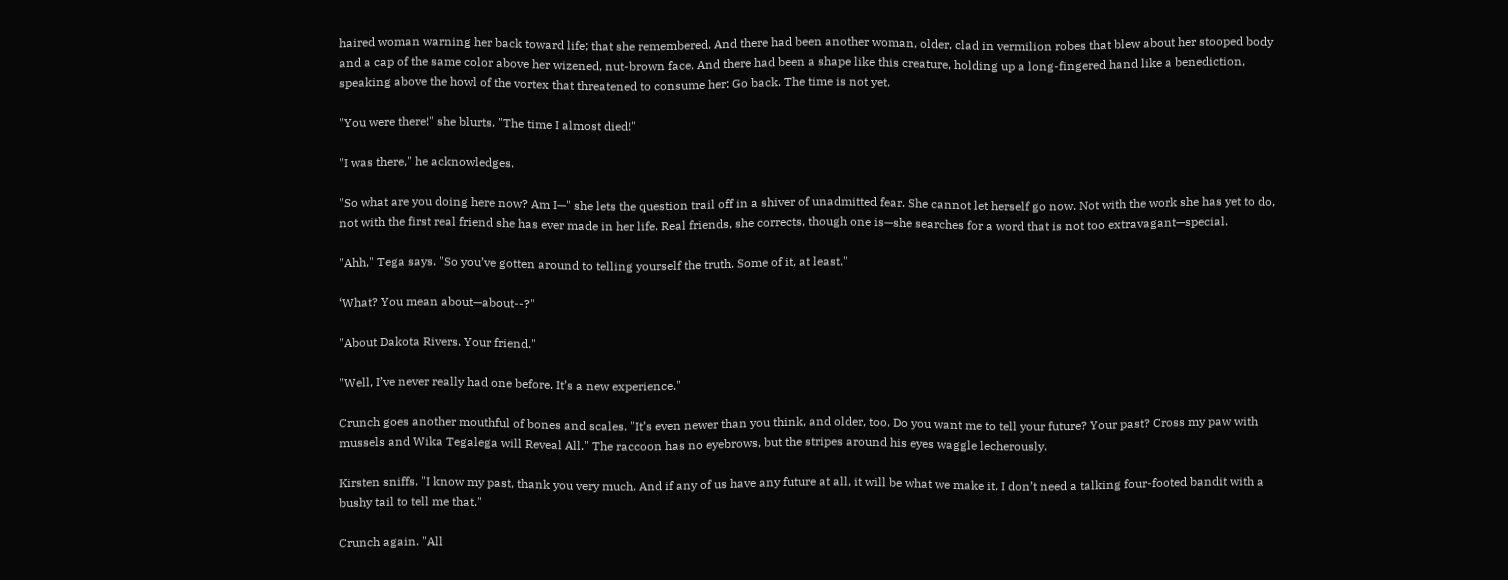haired woman warning her back toward life; that she remembered. And there had been another woman, older, clad in vermilion robes that blew about her stooped body and a cap of the same color above her wizened, nut-brown face. And there had been a shape like this creature, holding up a long-fingered hand like a benediction, speaking above the howl of the vortex that threatened to consume her: Go back. The time is not yet.

"You were there!" she blurts. "The time I almost died!"

"I was there," he acknowledges.

"So what are you doing here now? Am I—" she lets the question trail off in a shiver of unadmitted fear. She cannot let herself go now. Not with the work she has yet to do, not with the first real friend she has ever made in her life. Real friends, she corrects, though one is—she searches for a word that is not too extravagant—special.

"Ahh," Tega says. "So you’ve gotten around to telling yourself the truth. Some of it, at least."

‘What? You mean about—about--?"

"About Dakota Rivers. Your friend."

"Well, I’ve never really had one before. It’s a new experience."

Crunch goes another mouthful of bones and scales. "It’s even newer than you think, and older, too. Do you want me to tell your future? Your past? Cross my paw with mussels and Wika Tegalega will Reveal All." The raccoon has no eyebrows, but the stripes around his eyes waggle lecherously.

Kirsten sniffs. "I know my past, thank you very much. And if any of us have any future at all, it will be what we make it. I don’t need a talking four-footed bandit with a bushy tail to tell me that."

Crunch again. "All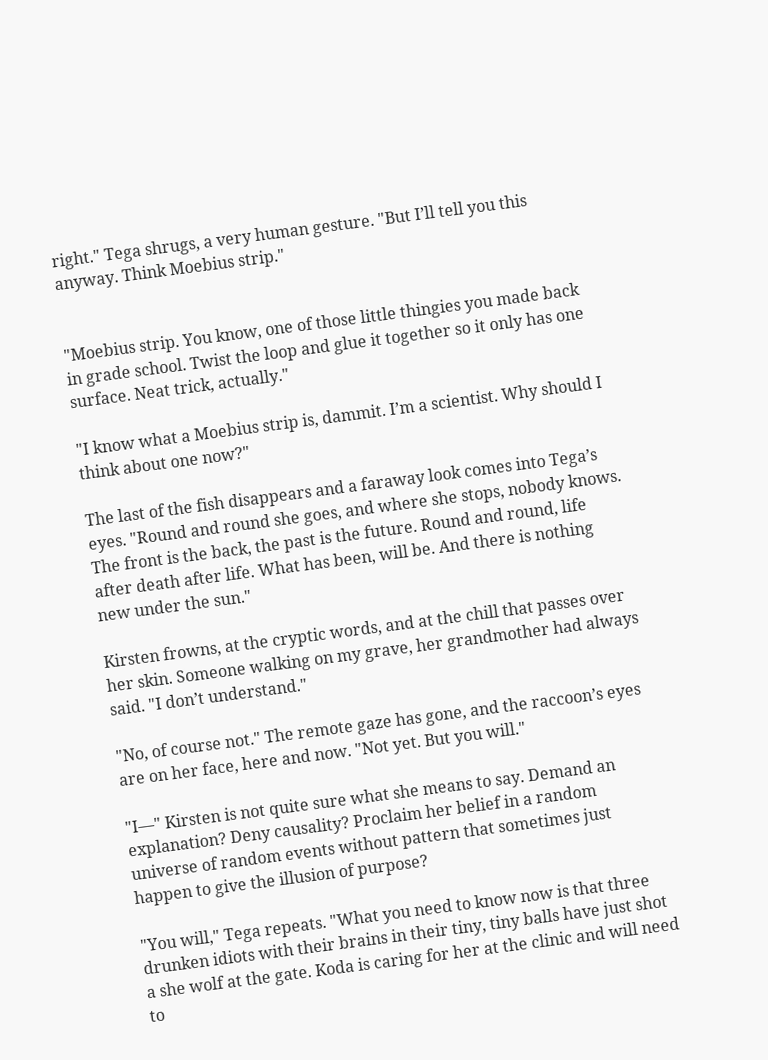right." Tega shrugs, a very human gesture. "But I’ll tell you this anyway. Think Moebius strip."


"Moebius strip. You know, one of those little thingies you made back in grade school. Twist the loop and glue it together so it only has one surface. Neat trick, actually."

"I know what a Moebius strip is, dammit. I’m a scientist. Why should I think about one now?"

The last of the fish disappears and a faraway look comes into Tega’s eyes. "Round and round she goes, and where she stops, nobody knows. The front is the back, the past is the future. Round and round, life after death after life. What has been, will be. And there is nothing new under the sun."

Kirsten frowns, at the cryptic words, and at the chill that passes over her skin. Someone walking on my grave, her grandmother had always said. "I don’t understand."

"No, of course not." The remote gaze has gone, and the raccoon’s eyes are on her face, here and now. "Not yet. But you will."

"I—" Kirsten is not quite sure what she means to say. Demand an explanation? Deny causality? Proclaim her belief in a random universe of random events without pattern that sometimes just happen to give the illusion of purpose?

"You will," Tega repeats. "What you need to know now is that three drunken idiots with their brains in their tiny, tiny balls have just shot a she wolf at the gate. Koda is caring for her at the clinic and will need to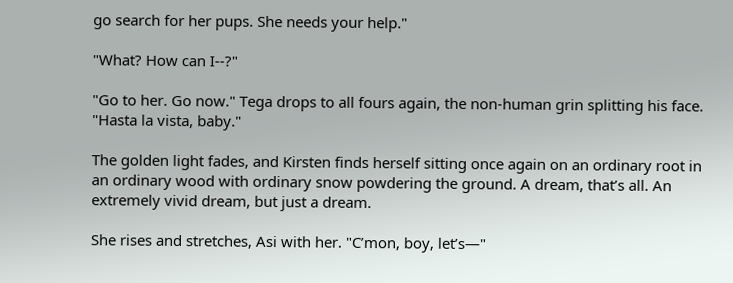go search for her pups. She needs your help."

"What? How can I--?"

"Go to her. Go now." Tega drops to all fours again, the non-human grin splitting his face. "Hasta la vista, baby."

The golden light fades, and Kirsten finds herself sitting once again on an ordinary root in an ordinary wood with ordinary snow powdering the ground. A dream, that’s all. An extremely vivid dream, but just a dream.

She rises and stretches, Asi with her. "C’mon, boy, let’s—"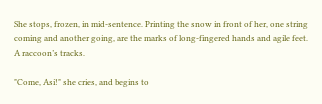She stops, frozen, in mid-sentence. Printing the snow in front of her, one string coming and another going, are the marks of long-fingered hands and agile feet. A raccoon’s tracks.

"Come, Asi!" she cries, and begins to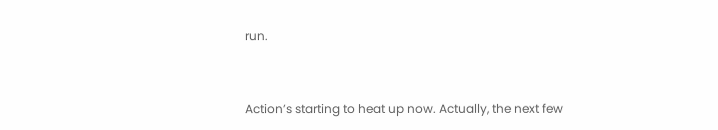run.


Action’s starting to heat up now. Actually, the next few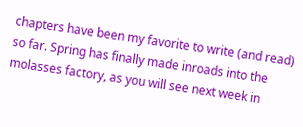chapters have been my favorite to write (and read) so far. Spring has finally made inroads into the molasses factory, as you will see next week in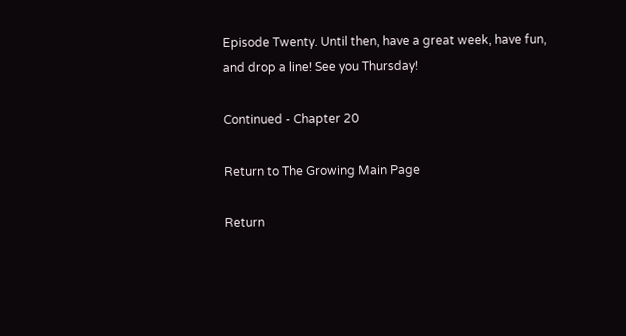Episode Twenty. Until then, have a great week, have fun, and drop a line! See you Thursday!

Continued - Chapter 20

Return to The Growing Main Page

Return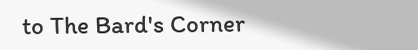to The Bard's Corner